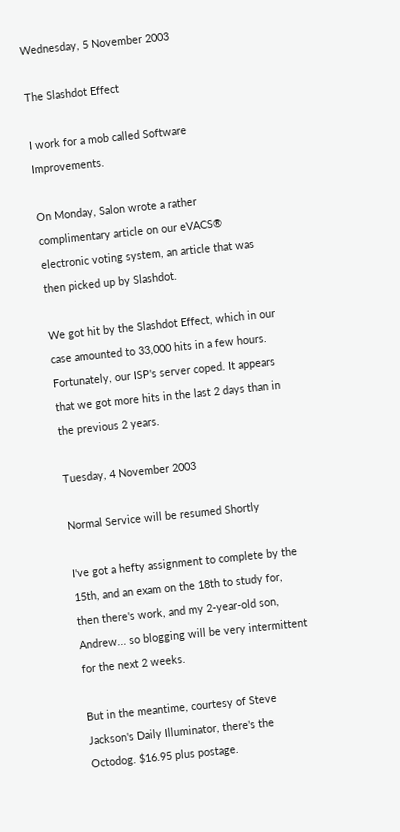Wednesday, 5 November 2003

The Slashdot Effect

I work for a mob called Software Improvements.

On Monday, Salon wrote a rather complimentary article on our eVACS® electronic voting system, an article that was then picked up by Slashdot.

We got hit by the Slashdot Effect, which in our case amounted to 33,000 hits in a few hours. Fortunately, our ISP's server coped. It appears that we got more hits in the last 2 days than in the previous 2 years.

Tuesday, 4 November 2003

Normal Service will be resumed Shortly

I've got a hefty assignment to complete by the 15th, and an exam on the 18th to study for, then there's work, and my 2-year-old son, Andrew... so blogging will be very intermittent for the next 2 weeks.

But in the meantime, courtesy of Steve Jackson's Daily Illuminator, there's the Octodog. $16.95 plus postage.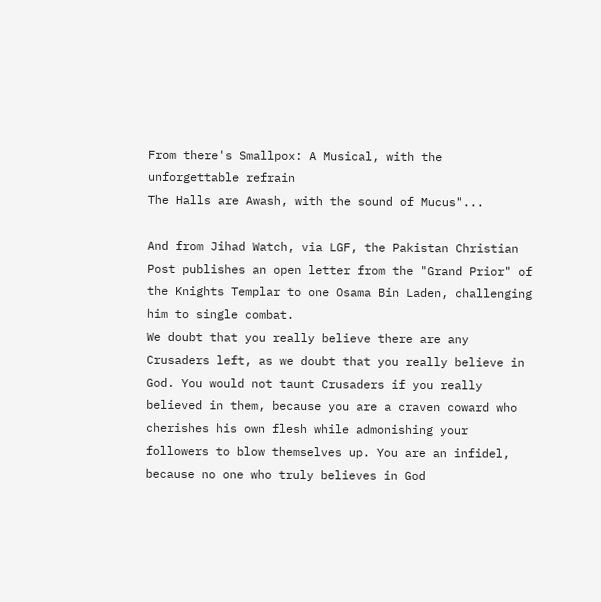From there's Smallpox: A Musical, with the unforgettable refrain
The Halls are Awash, with the sound of Mucus"...

And from Jihad Watch, via LGF, the Pakistan Christian Post publishes an open letter from the "Grand Prior" of the Knights Templar to one Osama Bin Laden, challenging him to single combat.
We doubt that you really believe there are any Crusaders left, as we doubt that you really believe in God. You would not taunt Crusaders if you really believed in them, because you are a craven coward who cherishes his own flesh while admonishing your followers to blow themselves up. You are an infidel, because no one who truly believes in God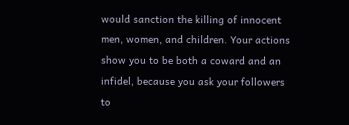would sanction the killing of innocent men, women, and children. Your actions show you to be both a coward and an infidel, because you ask your followers to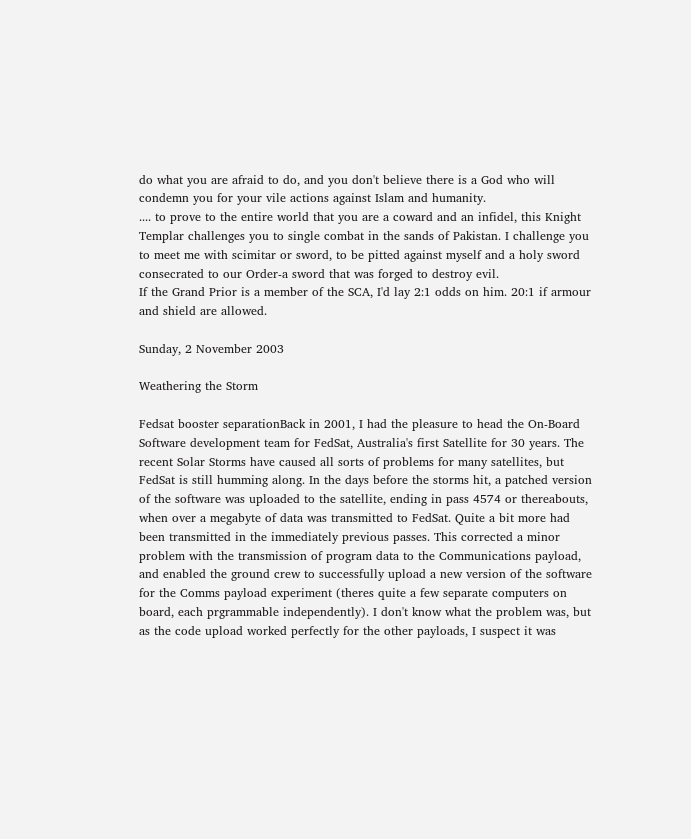do what you are afraid to do, and you don't believe there is a God who will condemn you for your vile actions against Islam and humanity.
.... to prove to the entire world that you are a coward and an infidel, this Knight Templar challenges you to single combat in the sands of Pakistan. I challenge you to meet me with scimitar or sword, to be pitted against myself and a holy sword consecrated to our Order-a sword that was forged to destroy evil.
If the Grand Prior is a member of the SCA, I'd lay 2:1 odds on him. 20:1 if armour and shield are allowed.

Sunday, 2 November 2003

Weathering the Storm

Fedsat booster separationBack in 2001, I had the pleasure to head the On-Board Software development team for FedSat, Australia's first Satellite for 30 years. The recent Solar Storms have caused all sorts of problems for many satellites, but FedSat is still humming along. In the days before the storms hit, a patched version of the software was uploaded to the satellite, ending in pass 4574 or thereabouts, when over a megabyte of data was transmitted to FedSat. Quite a bit more had been transmitted in the immediately previous passes. This corrected a minor problem with the transmission of program data to the Communications payload, and enabled the ground crew to successfully upload a new version of the software for the Comms payload experiment (theres quite a few separate computers on board, each prgrammable independently). I don't know what the problem was, but as the code upload worked perfectly for the other payloads, I suspect it was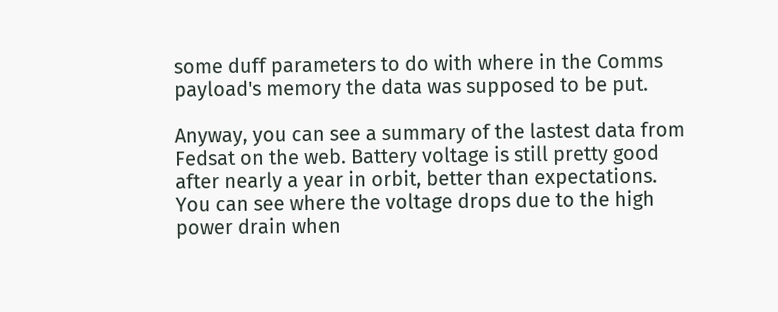some duff parameters to do with where in the Comms payload's memory the data was supposed to be put.

Anyway, you can see a summary of the lastest data from Fedsat on the web. Battery voltage is still pretty good after nearly a year in orbit, better than expectations. You can see where the voltage drops due to the high power drain when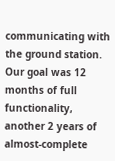communicating with the ground station. Our goal was 12 months of full functionality, another 2 years of almost-complete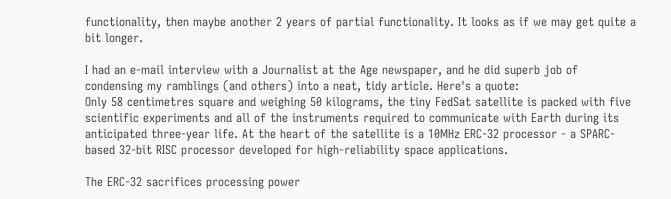functionality, then maybe another 2 years of partial functionality. It looks as if we may get quite a bit longer.

I had an e-mail interview with a Journalist at the Age newspaper, and he did superb job of condensing my ramblings (and others) into a neat, tidy article. Here's a quote:
Only 58 centimetres square and weighing 50 kilograms, the tiny FedSat satellite is packed with five scientific experiments and all of the instruments required to communicate with Earth during its anticipated three-year life. At the heart of the satellite is a 10MHz ERC-32 processor - a SPARC-based 32-bit RISC processor developed for high-reliability space applications.

The ERC-32 sacrifices processing power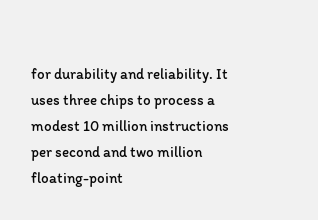for durability and reliability. It uses three chips to process a modest 10 million instructions per second and two million floating-point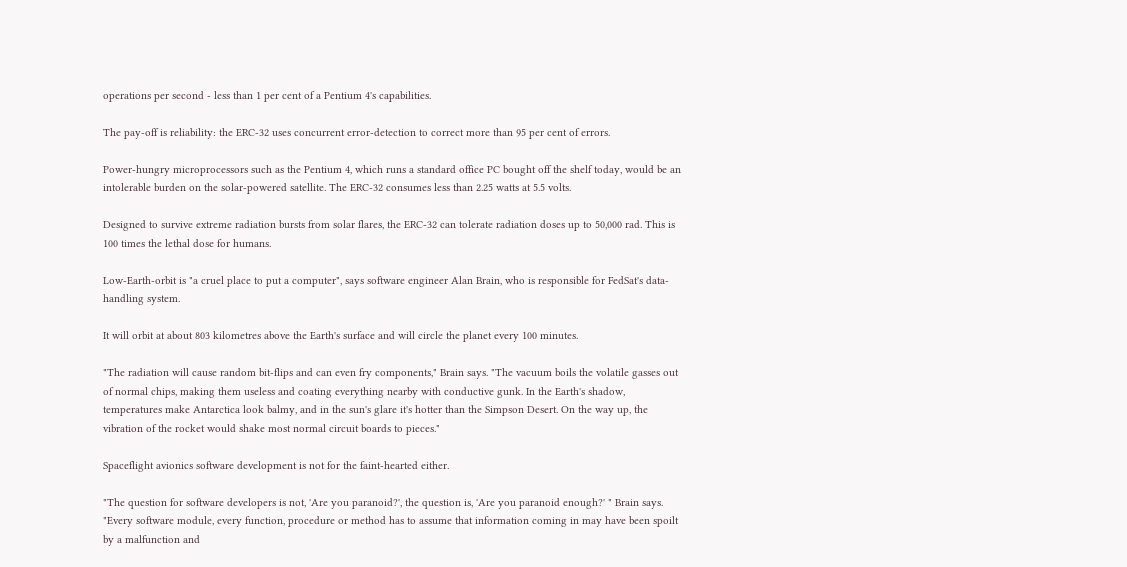operations per second - less than 1 per cent of a Pentium 4's capabilities.

The pay-off is reliability: the ERC-32 uses concurrent error-detection to correct more than 95 per cent of errors.

Power-hungry microprocessors such as the Pentium 4, which runs a standard office PC bought off the shelf today, would be an intolerable burden on the solar-powered satellite. The ERC-32 consumes less than 2.25 watts at 5.5 volts.

Designed to survive extreme radiation bursts from solar flares, the ERC-32 can tolerate radiation doses up to 50,000 rad. This is 100 times the lethal dose for humans.

Low-Earth-orbit is "a cruel place to put a computer", says software engineer Alan Brain, who is responsible for FedSat's data-handling system.

It will orbit at about 803 kilometres above the Earth's surface and will circle the planet every 100 minutes.

"The radiation will cause random bit-flips and can even fry components," Brain says. "The vacuum boils the volatile gasses out of normal chips, making them useless and coating everything nearby with conductive gunk. In the Earth's shadow, temperatures make Antarctica look balmy, and in the sun's glare it's hotter than the Simpson Desert. On the way up, the vibration of the rocket would shake most normal circuit boards to pieces."

Spaceflight avionics software development is not for the faint-hearted either.

"The question for software developers is not, 'Are you paranoid?', the question is, 'Are you paranoid enough?' " Brain says. "Every software module, every function, procedure or method has to assume that information coming in may have been spoilt by a malfunction and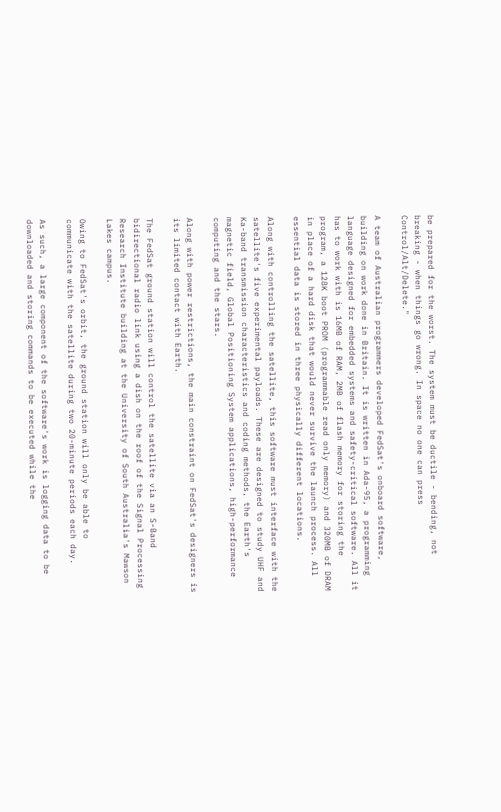be prepared for the worst. The system must be ductile - bending, not breaking - when things go wrong. In space no one can press Control/Alt/Delete."

A team of Australian programmers developed FedSat's onboard software, building on work done in Britain. It is written in Ada-95, a programming language designed for embedded systems and safety-critical software. All it has to work with is 16MB of RAM, 2MB of flash memory for storing the program, a 128K boot PROM (programmable read only memory) and 320MB of DRAM in place of a hard disk that would never survive the launch process. All essential data is stored in three physically different locations.

Along with controlling the satellite, this software must interface with the satellite's five experimental payloads. These are designed to study UHF and Ka-band transmission characteristics and coding methods, the Earth's magnetic field, Global Positioning System applications, high-performance computing and the stars.

Along with power restrictions, the main constraint on FedSat's designers is its limited contact with Earth.

The FedSat ground station will control the satellite via an S-Band bidirectional radio link using a dish on the roof of the Signal Processing Research Institute building at the University of South Australia's Mawson Lakes campus.

Owing to FedSat's orbit, the ground station will only be able to communicate with the satellite during two 20-minute periods each day.

As such, a large component of the software's work is logging data to be downloaded and storing commands to be executed while the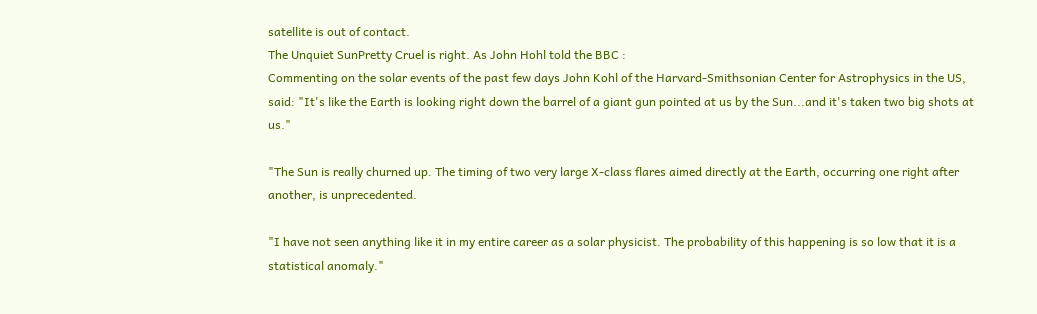satellite is out of contact.
The Unquiet SunPretty Cruel is right. As John Hohl told the BBC :
Commenting on the solar events of the past few days John Kohl of the Harvard-Smithsonian Center for Astrophysics in the US, said: "It's like the Earth is looking right down the barrel of a giant gun pointed at us by the Sun...and it's taken two big shots at us."

"The Sun is really churned up. The timing of two very large X-class flares aimed directly at the Earth, occurring one right after another, is unprecedented.

"I have not seen anything like it in my entire career as a solar physicist. The probability of this happening is so low that it is a statistical anomaly."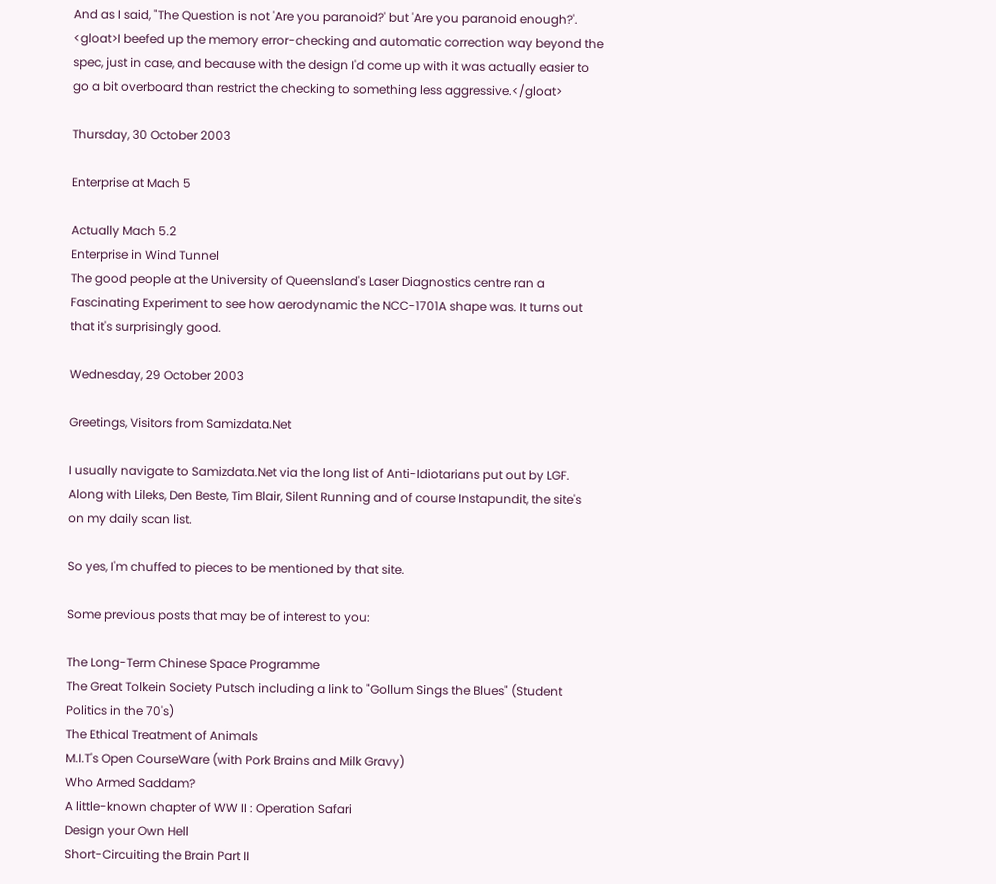And as I said, "The Question is not 'Are you paranoid?' but 'Are you paranoid enough?'. <gloat>I beefed up the memory error-checking and automatic correction way beyond the spec, just in case, and because with the design I'd come up with it was actually easier to go a bit overboard than restrict the checking to something less aggressive.</gloat>

Thursday, 30 October 2003

Enterprise at Mach 5

Actually Mach 5.2
Enterprise in Wind Tunnel
The good people at the University of Queensland's Laser Diagnostics centre ran a Fascinating Experiment to see how aerodynamic the NCC-1701A shape was. It turns out that it's surprisingly good.

Wednesday, 29 October 2003

Greetings, Visitors from Samizdata.Net

I usually navigate to Samizdata.Net via the long list of Anti-Idiotarians put out by LGF. Along with Lileks, Den Beste, Tim Blair, Silent Running and of course Instapundit, the site's on my daily scan list.

So yes, I'm chuffed to pieces to be mentioned by that site.

Some previous posts that may be of interest to you:

The Long-Term Chinese Space Programme
The Great Tolkein Society Putsch including a link to "Gollum Sings the Blues" (Student Politics in the 70's)
The Ethical Treatment of Animals
M.I.T's Open CourseWare (with Pork Brains and Milk Gravy)
Who Armed Saddam?
A little-known chapter of WW II : Operation Safari
Design your Own Hell
Short-Circuiting the Brain Part II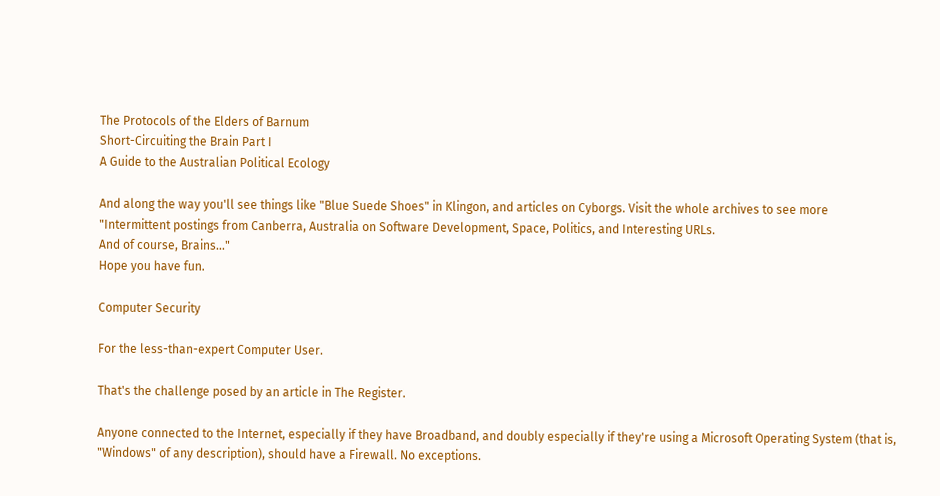The Protocols of the Elders of Barnum
Short-Circuiting the Brain Part I
A Guide to the Australian Political Ecology

And along the way you'll see things like "Blue Suede Shoes" in Klingon, and articles on Cyborgs. Visit the whole archives to see more
"Intermittent postings from Canberra, Australia on Software Development, Space, Politics, and Interesting URLs.
And of course, Brains..."
Hope you have fun.

Computer Security

For the less-than-expert Computer User.

That's the challenge posed by an article in The Register.

Anyone connected to the Internet, especially if they have Broadband, and doubly especially if they're using a Microsoft Operating System (that is, "Windows" of any description), should have a Firewall. No exceptions.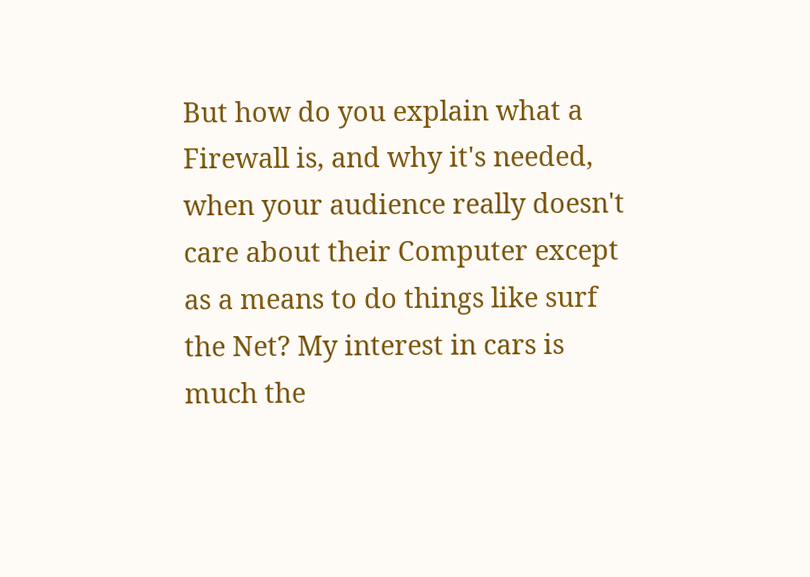But how do you explain what a Firewall is, and why it's needed, when your audience really doesn't care about their Computer except as a means to do things like surf the Net? My interest in cars is much the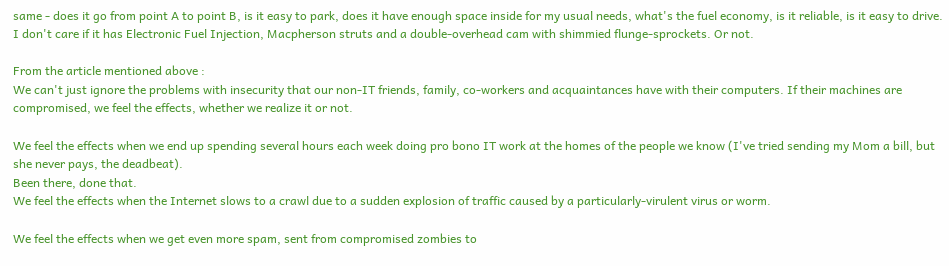same - does it go from point A to point B, is it easy to park, does it have enough space inside for my usual needs, what's the fuel economy, is it reliable, is it easy to drive. I don't care if it has Electronic Fuel Injection, Macpherson struts and a double-overhead cam with shimmied flunge-sprockets. Or not.

From the article mentioned above :
We can't just ignore the problems with insecurity that our non-IT friends, family, co-workers and acquaintances have with their computers. If their machines are compromised, we feel the effects, whether we realize it or not.

We feel the effects when we end up spending several hours each week doing pro bono IT work at the homes of the people we know (I've tried sending my Mom a bill, but she never pays, the deadbeat).
Been there, done that.
We feel the effects when the Internet slows to a crawl due to a sudden explosion of traffic caused by a particularly-virulent virus or worm.

We feel the effects when we get even more spam, sent from compromised zombies to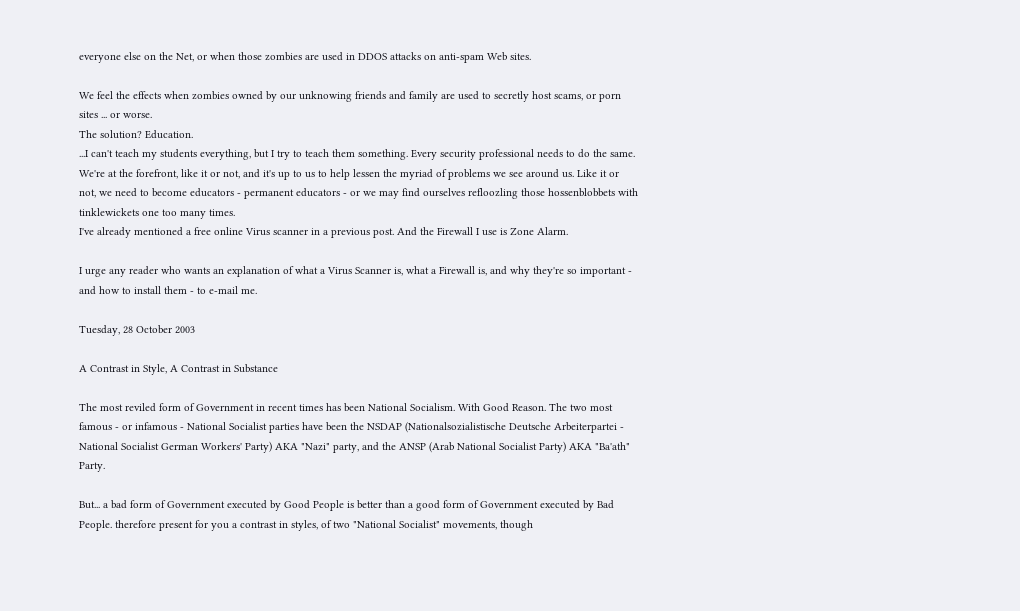everyone else on the Net, or when those zombies are used in DDOS attacks on anti-spam Web sites.

We feel the effects when zombies owned by our unknowing friends and family are used to secretly host scams, or porn sites ... or worse.
The solution? Education.
...I can't teach my students everything, but I try to teach them something. Every security professional needs to do the same. We're at the forefront, like it or not, and it's up to us to help lessen the myriad of problems we see around us. Like it or not, we need to become educators - permanent educators - or we may find ourselves refloozling those hossenblobbets with tinklewickets one too many times.
I've already mentioned a free online Virus scanner in a previous post. And the Firewall I use is Zone Alarm.

I urge any reader who wants an explanation of what a Virus Scanner is, what a Firewall is, and why they're so important - and how to install them - to e-mail me.

Tuesday, 28 October 2003

A Contrast in Style, A Contrast in Substance

The most reviled form of Government in recent times has been National Socialism. With Good Reason. The two most famous - or infamous - National Socialist parties have been the NSDAP (Nationalsozialistische Deutsche Arbeiterpartei - National Socialist German Workers' Party) AKA "Nazi" party, and the ANSP (Arab National Socialist Party) AKA "Ba'ath" Party.

But... a bad form of Government executed by Good People is better than a good form of Government executed by Bad People. therefore present for you a contrast in styles, of two "National Socialist" movements, though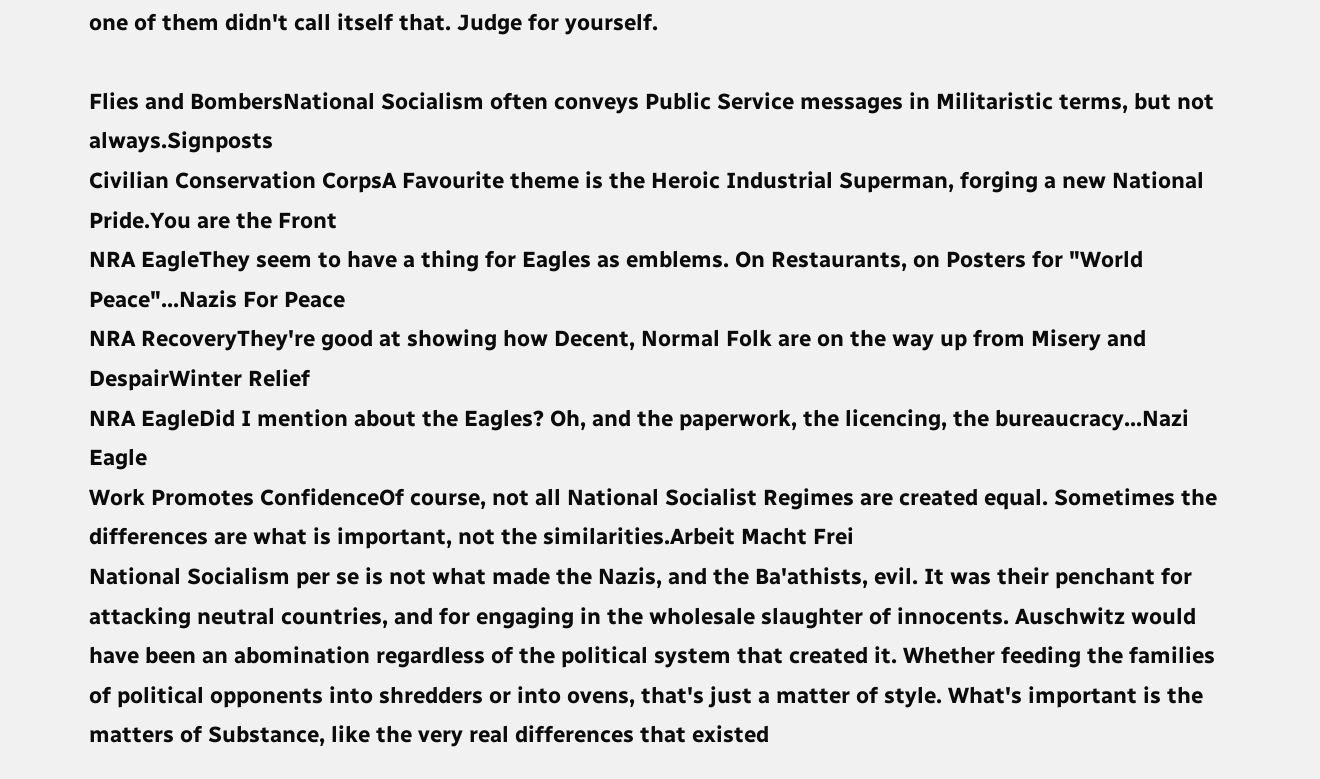one of them didn't call itself that. Judge for yourself.

Flies and BombersNational Socialism often conveys Public Service messages in Militaristic terms, but not always.Signposts
Civilian Conservation CorpsA Favourite theme is the Heroic Industrial Superman, forging a new National Pride.You are the Front
NRA EagleThey seem to have a thing for Eagles as emblems. On Restaurants, on Posters for "World Peace"...Nazis For Peace
NRA RecoveryThey're good at showing how Decent, Normal Folk are on the way up from Misery and DespairWinter Relief
NRA EagleDid I mention about the Eagles? Oh, and the paperwork, the licencing, the bureaucracy...Nazi Eagle
Work Promotes ConfidenceOf course, not all National Socialist Regimes are created equal. Sometimes the differences are what is important, not the similarities.Arbeit Macht Frei
National Socialism per se is not what made the Nazis, and the Ba'athists, evil. It was their penchant for attacking neutral countries, and for engaging in the wholesale slaughter of innocents. Auschwitz would have been an abomination regardless of the political system that created it. Whether feeding the families of political opponents into shredders or into ovens, that's just a matter of style. What's important is the matters of Substance, like the very real differences that existed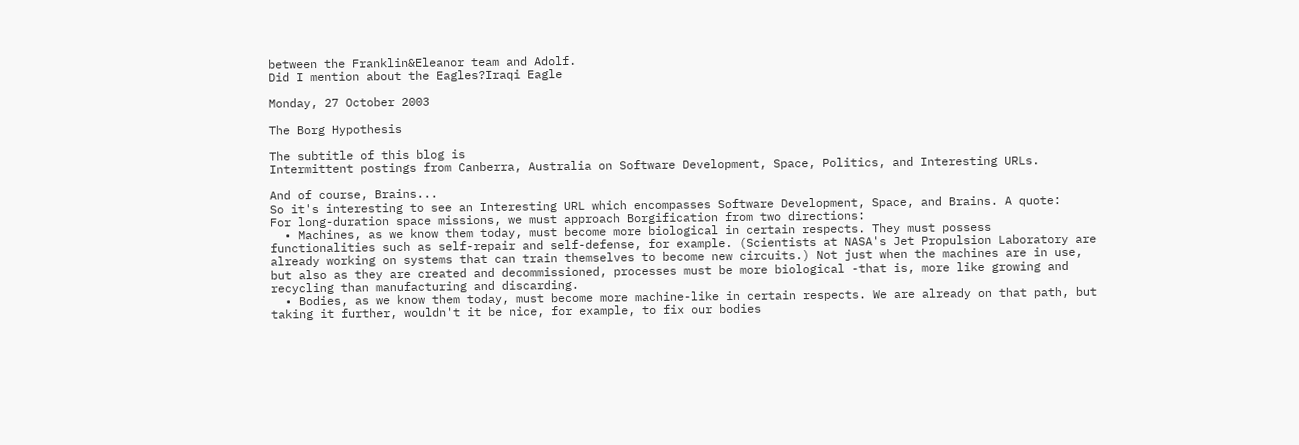between the Franklin&Eleanor team and Adolf.
Did I mention about the Eagles?Iraqi Eagle

Monday, 27 October 2003

The Borg Hypothesis

The subtitle of this blog is
Intermittent postings from Canberra, Australia on Software Development, Space, Politics, and Interesting URLs.

And of course, Brains...
So it's interesting to see an Interesting URL which encompasses Software Development, Space, and Brains. A quote:
For long-duration space missions, we must approach Borgification from two directions:
  • Machines, as we know them today, must become more biological in certain respects. They must possess functionalities such as self-repair and self-defense, for example. (Scientists at NASA's Jet Propulsion Laboratory are already working on systems that can train themselves to become new circuits.) Not just when the machines are in use, but also as they are created and decommissioned, processes must be more biological -that is, more like growing and recycling than manufacturing and discarding.
  • Bodies, as we know them today, must become more machine-like in certain respects. We are already on that path, but taking it further, wouldn't it be nice, for example, to fix our bodies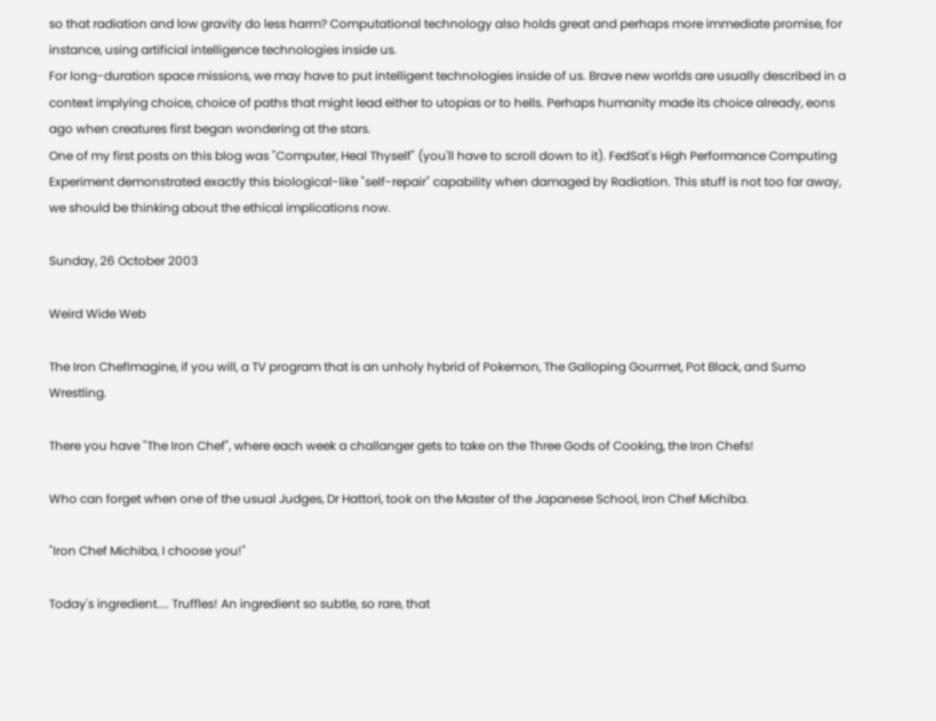so that radiation and low gravity do less harm? Computational technology also holds great and perhaps more immediate promise, for instance, using artificial intelligence technologies inside us.
For long-duration space missions, we may have to put intelligent technologies inside of us. Brave new worlds are usually described in a context implying choice, choice of paths that might lead either to utopias or to hells. Perhaps humanity made its choice already, eons ago when creatures first began wondering at the stars.
One of my first posts on this blog was "Computer, Heal Thyself" (you'll have to scroll down to it). FedSat's High Performance Computing Experiment demonstrated exactly this biological-like "self-repair" capability when damaged by Radiation. This stuff is not too far away, we should be thinking about the ethical implications now.

Sunday, 26 October 2003

Weird Wide Web

The Iron ChefImagine, if you will, a TV program that is an unholy hybrid of Pokemon, The Galloping Gourmet, Pot Black, and Sumo Wrestling.

There you have "The Iron Chef", where each week a challanger gets to take on the Three Gods of Cooking, the Iron Chefs!

Who can forget when one of the usual Judges, Dr Hattori, took on the Master of the Japanese School, Iron Chef Michiba.

"Iron Chef Michiba, I choose you!"

Today's ingredient.... Truffles! An ingredient so subtle, so rare, that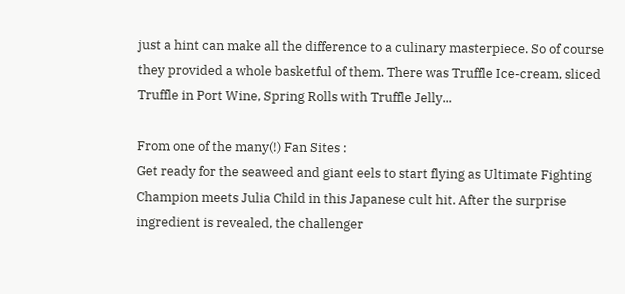just a hint can make all the difference to a culinary masterpiece. So of course they provided a whole basketful of them. There was Truffle Ice-cream, sliced Truffle in Port Wine, Spring Rolls with Truffle Jelly...

From one of the many(!) Fan Sites :
Get ready for the seaweed and giant eels to start flying as Ultimate Fighting Champion meets Julia Child in this Japanese cult hit. After the surprise ingredient is revealed, the challenger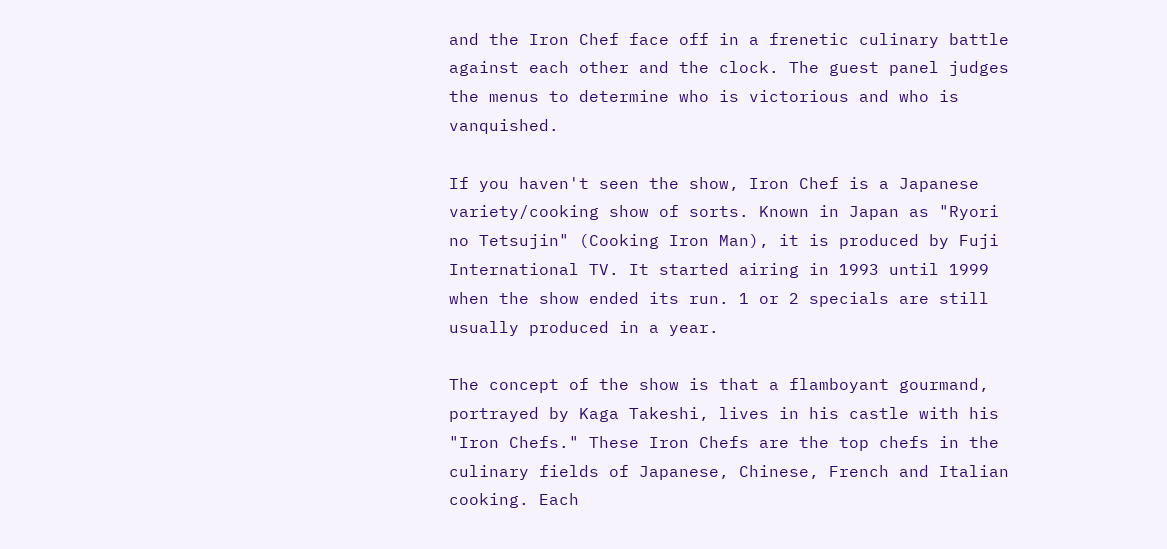and the Iron Chef face off in a frenetic culinary battle against each other and the clock. The guest panel judges the menus to determine who is victorious and who is vanquished.

If you haven't seen the show, Iron Chef is a Japanese variety/cooking show of sorts. Known in Japan as "Ryori no Tetsujin" (Cooking Iron Man), it is produced by Fuji International TV. It started airing in 1993 until 1999 when the show ended its run. 1 or 2 specials are still usually produced in a year.

The concept of the show is that a flamboyant gourmand, portrayed by Kaga Takeshi, lives in his castle with his "Iron Chefs." These Iron Chefs are the top chefs in the culinary fields of Japanese, Chinese, French and Italian cooking. Each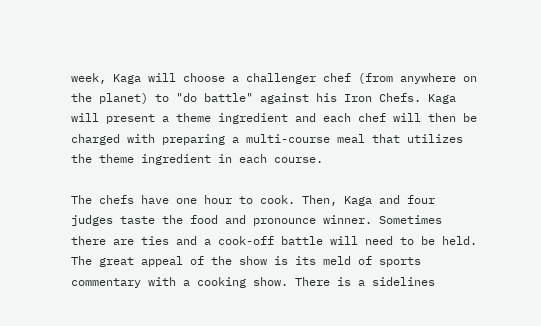week, Kaga will choose a challenger chef (from anywhere on the planet) to "do battle" against his Iron Chefs. Kaga will present a theme ingredient and each chef will then be charged with preparing a multi-course meal that utilizes the theme ingredient in each course.

The chefs have one hour to cook. Then, Kaga and four judges taste the food and pronounce winner. Sometimes there are ties and a cook-off battle will need to be held. The great appeal of the show is its meld of sports commentary with a cooking show. There is a sidelines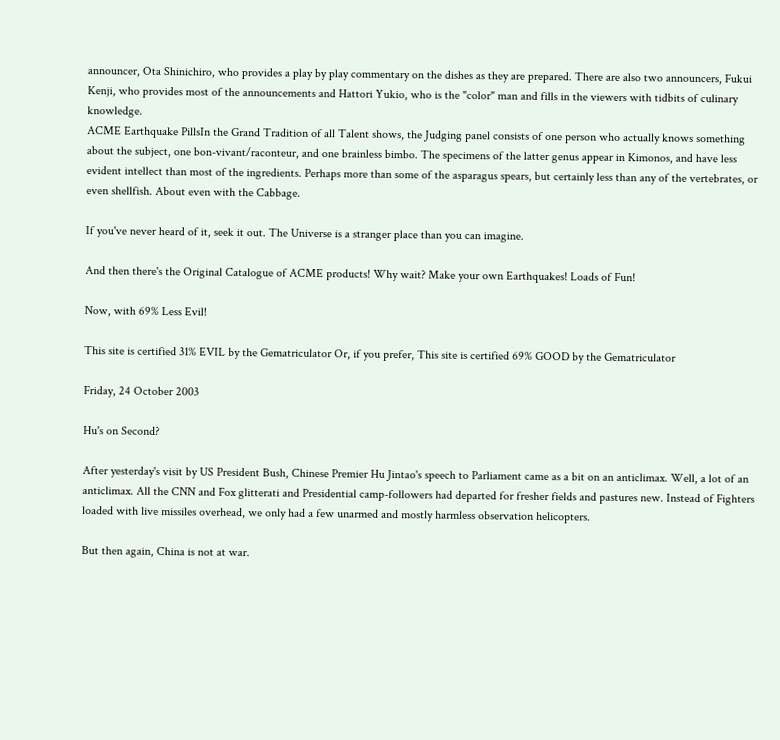announcer, Ota Shinichiro, who provides a play by play commentary on the dishes as they are prepared. There are also two announcers, Fukui Kenji, who provides most of the announcements and Hattori Yukio, who is the "color" man and fills in the viewers with tidbits of culinary knowledge.
ACME Earthquake PillsIn the Grand Tradition of all Talent shows, the Judging panel consists of one person who actually knows something about the subject, one bon-vivant/raconteur, and one brainless bimbo. The specimens of the latter genus appear in Kimonos, and have less evident intellect than most of the ingredients. Perhaps more than some of the asparagus spears, but certainly less than any of the vertebrates, or even shellfish. About even with the Cabbage.

If you've never heard of it, seek it out. The Universe is a stranger place than you can imagine.

And then there's the Original Catalogue of ACME products! Why wait? Make your own Earthquakes! Loads of Fun!

Now, with 69% Less Evil!

This site is certified 31% EVIL by the Gematriculator Or, if you prefer, This site is certified 69% GOOD by the Gematriculator

Friday, 24 October 2003

Hu's on Second?

After yesterday's visit by US President Bush, Chinese Premier Hu Jintao's speech to Parliament came as a bit on an anticlimax. Well, a lot of an anticlimax. All the CNN and Fox glitterati and Presidential camp-followers had departed for fresher fields and pastures new. Instead of Fighters loaded with live missiles overhead, we only had a few unarmed and mostly harmless observation helicopters.

But then again, China is not at war.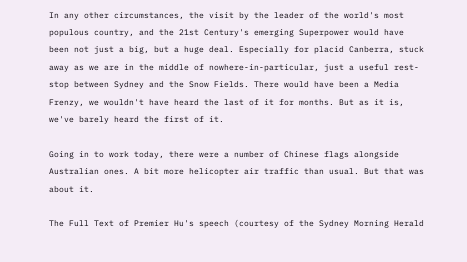In any other circumstances, the visit by the leader of the world's most populous country, and the 21st Century's emerging Superpower would have been not just a big, but a huge deal. Especially for placid Canberra, stuck away as we are in the middle of nowhere-in-particular, just a useful rest-stop between Sydney and the Snow Fields. There would have been a Media Frenzy, we wouldn't have heard the last of it for months. But as it is, we've barely heard the first of it.

Going in to work today, there were a number of Chinese flags alongside Australian ones. A bit more helicopter air traffic than usual. But that was about it.

The Full Text of Premier Hu's speech (courtesy of the Sydney Morning Herald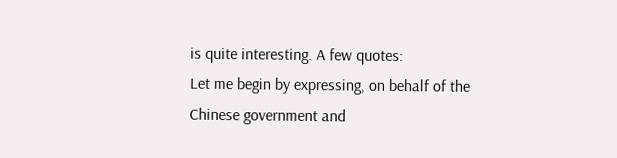is quite interesting. A few quotes:
Let me begin by expressing, on behalf of the Chinese government and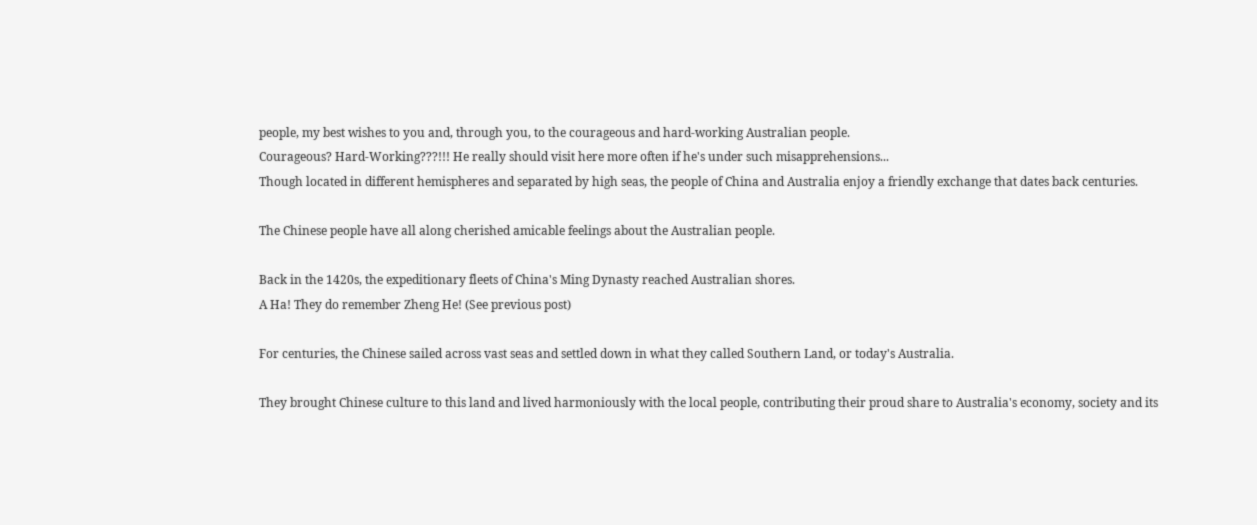people, my best wishes to you and, through you, to the courageous and hard-working Australian people.
Courageous? Hard-Working???!!! He really should visit here more often if he's under such misapprehensions...
Though located in different hemispheres and separated by high seas, the people of China and Australia enjoy a friendly exchange that dates back centuries.

The Chinese people have all along cherished amicable feelings about the Australian people.

Back in the 1420s, the expeditionary fleets of China's Ming Dynasty reached Australian shores.
A Ha! They do remember Zheng He! (See previous post)

For centuries, the Chinese sailed across vast seas and settled down in what they called Southern Land, or today's Australia.

They brought Chinese culture to this land and lived harmoniously with the local people, contributing their proud share to Australia's economy, society and its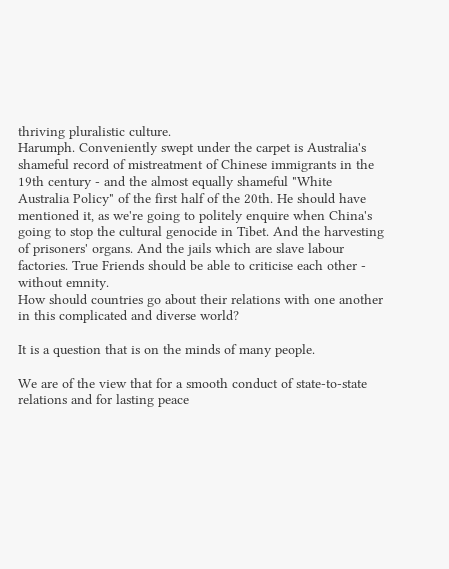thriving pluralistic culture.
Harumph. Conveniently swept under the carpet is Australia's shameful record of mistreatment of Chinese immigrants in the 19th century - and the almost equally shameful "White Australia Policy" of the first half of the 20th. He should have mentioned it, as we're going to politely enquire when China's going to stop the cultural genocide in Tibet. And the harvesting of prisoners' organs. And the jails which are slave labour factories. True Friends should be able to criticise each other - without emnity.
How should countries go about their relations with one another in this complicated and diverse world?

It is a question that is on the minds of many people.

We are of the view that for a smooth conduct of state-to-state relations and for lasting peace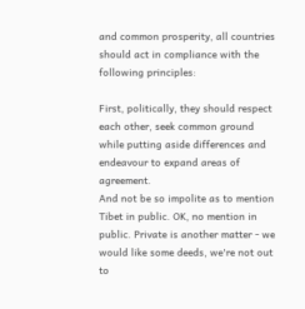and common prosperity, all countries should act in compliance with the following principles:

First, politically, they should respect each other, seek common ground while putting aside differences and endeavour to expand areas of agreement.
And not be so impolite as to mention Tibet in public. OK, no mention in public. Private is another matter - we would like some deeds, we're not out to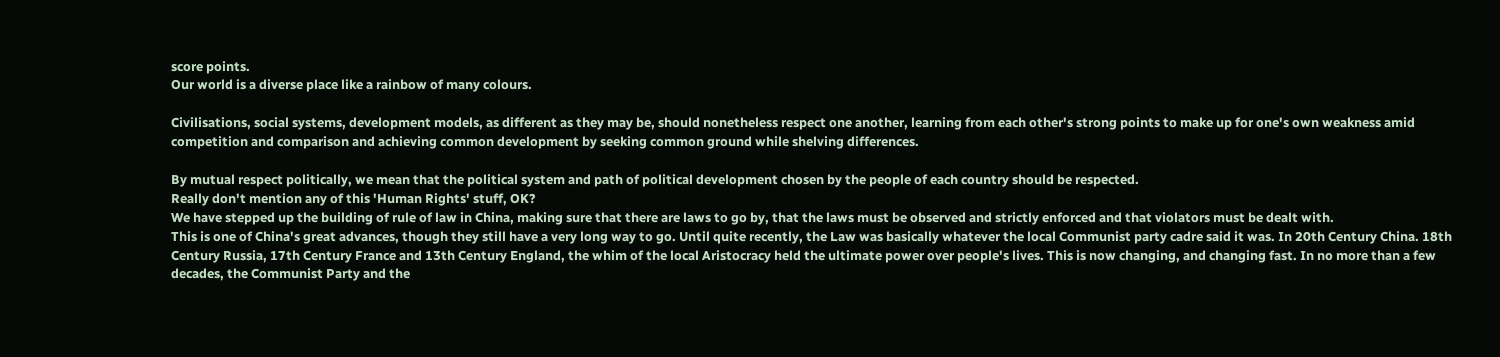score points.
Our world is a diverse place like a rainbow of many colours.

Civilisations, social systems, development models, as different as they may be, should nonetheless respect one another, learning from each other's strong points to make up for one's own weakness amid competition and comparison and achieving common development by seeking common ground while shelving differences.

By mutual respect politically, we mean that the political system and path of political development chosen by the people of each country should be respected.
Really don't mention any of this 'Human Rights' stuff, OK?
We have stepped up the building of rule of law in China, making sure that there are laws to go by, that the laws must be observed and strictly enforced and that violators must be dealt with.
This is one of China's great advances, though they still have a very long way to go. Until quite recently, the Law was basically whatever the local Communist party cadre said it was. In 20th Century China. 18th Century Russia, 17th Century France and 13th Century England, the whim of the local Aristocracy held the ultimate power over people's lives. This is now changing, and changing fast. In no more than a few decades, the Communist Party and the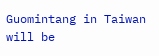Guomintang in Taiwan will be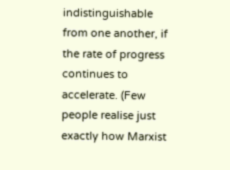indistinguishable from one another, if the rate of progress continues to accelerate. (Few people realise just exactly how Marxist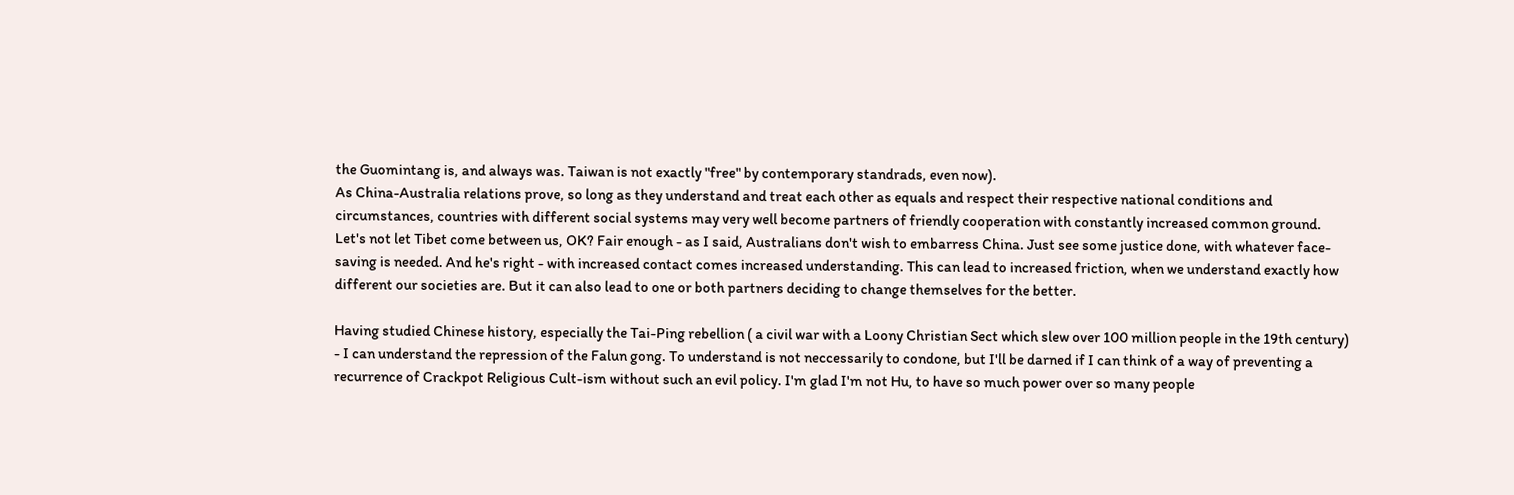the Guomintang is, and always was. Taiwan is not exactly "free" by contemporary standrads, even now).
As China-Australia relations prove, so long as they understand and treat each other as equals and respect their respective national conditions and circumstances, countries with different social systems may very well become partners of friendly cooperation with constantly increased common ground.
Let's not let Tibet come between us, OK? Fair enough - as I said, Australians don't wish to embarress China. Just see some justice done, with whatever face-saving is needed. And he's right - with increased contact comes increased understanding. This can lead to increased friction, when we understand exactly how different our societies are. But it can also lead to one or both partners deciding to change themselves for the better.

Having studied Chinese history, especially the Tai-Ping rebellion ( a civil war with a Loony Christian Sect which slew over 100 million people in the 19th century) - I can understand the repression of the Falun gong. To understand is not neccessarily to condone, but I'll be darned if I can think of a way of preventing a recurrence of Crackpot Religious Cult-ism without such an evil policy. I'm glad I'm not Hu, to have so much power over so many people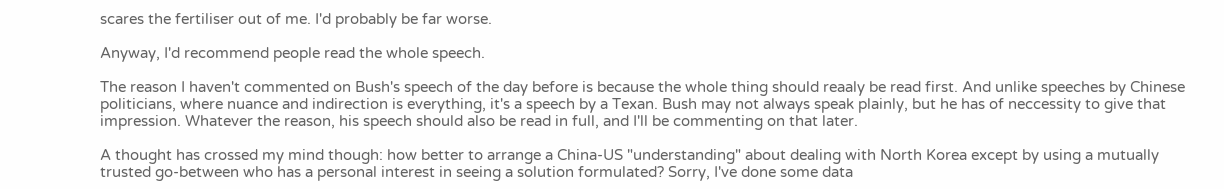scares the fertiliser out of me. I'd probably be far worse.

Anyway, I'd recommend people read the whole speech.

The reason I haven't commented on Bush's speech of the day before is because the whole thing should reaaly be read first. And unlike speeches by Chinese politicians, where nuance and indirection is everything, it's a speech by a Texan. Bush may not always speak plainly, but he has of neccessity to give that impression. Whatever the reason, his speech should also be read in full, and I'll be commenting on that later.

A thought has crossed my mind though: how better to arrange a China-US "understanding" about dealing with North Korea except by using a mutually trusted go-between who has a personal interest in seeing a solution formulated? Sorry, I've done some data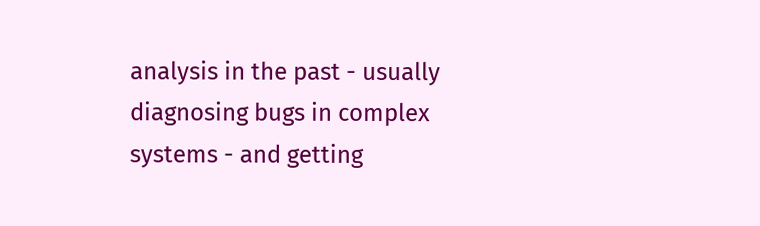analysis in the past - usually diagnosing bugs in complex systems - and getting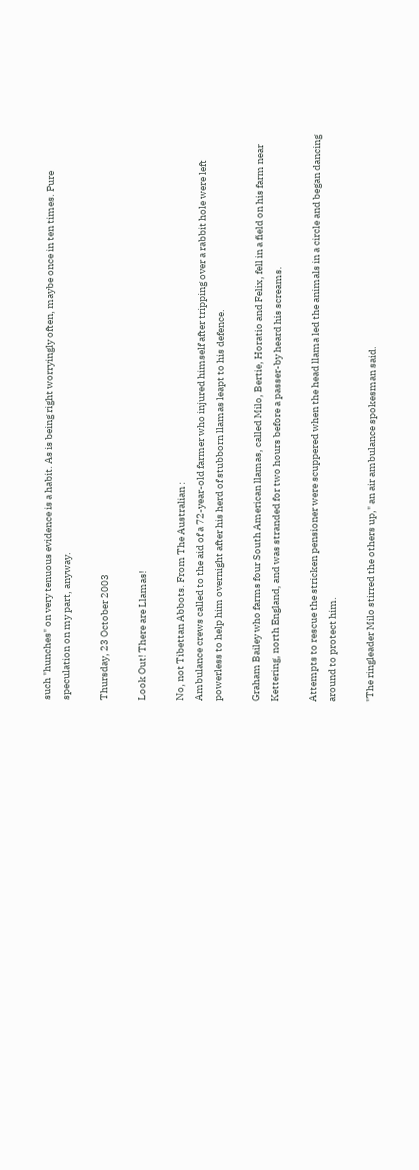such "hunches" on very tenuous evidence is a habit. As is being right worryingly often, maybe once in ten times. Pure speculation on my part, anyway.

Thursday, 23 October 2003

Look Out! There are Llamas!

No, not Tibettan Abbots. From The Australian :
Ambulance crews called to the aid of a 72-year-old farmer who injured himself after tripping over a rabbit hole were left powerless to help him overnight after his herd of stubborn llamas leapt to his defence.

Graham Bailey who farms four South American llamas, called Milo, Bertie, Horatio and Felix, fell in a field on his farm near Kettering, north England, and was stranded for two hours before a passer-by heard his screams.

Attempts to rescue the stricken pensioner were scuppered when the head llama led the animals in a circle and began dancing around to protect him.

"The ringleader Milo stirred the others up," an air ambulance spokesman said.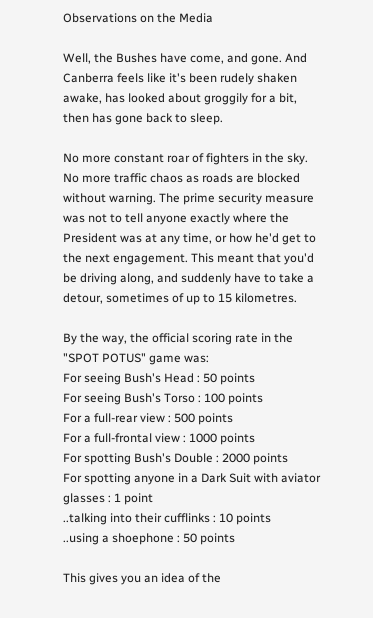Observations on the Media

Well, the Bushes have come, and gone. And Canberra feels like it's been rudely shaken awake, has looked about groggily for a bit, then has gone back to sleep.

No more constant roar of fighters in the sky. No more traffic chaos as roads are blocked without warning. The prime security measure was not to tell anyone exactly where the President was at any time, or how he'd get to the next engagement. This meant that you'd be driving along, and suddenly have to take a detour, sometimes of up to 15 kilometres.

By the way, the official scoring rate in the "SPOT POTUS" game was:
For seeing Bush's Head : 50 points
For seeing Bush's Torso : 100 points
For a full-rear view : 500 points
For a full-frontal view : 1000 points
For spotting Bush's Double : 2000 points
For spotting anyone in a Dark Suit with aviator glasses : 1 point
..talking into their cufflinks : 10 points
..using a shoephone : 50 points

This gives you an idea of the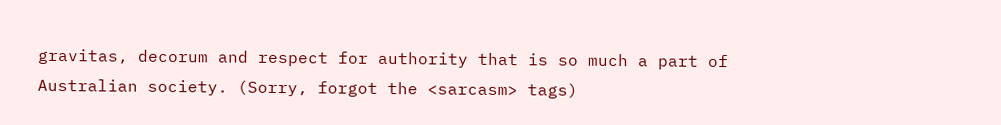gravitas, decorum and respect for authority that is so much a part of Australian society. (Sorry, forgot the <sarcasm> tags)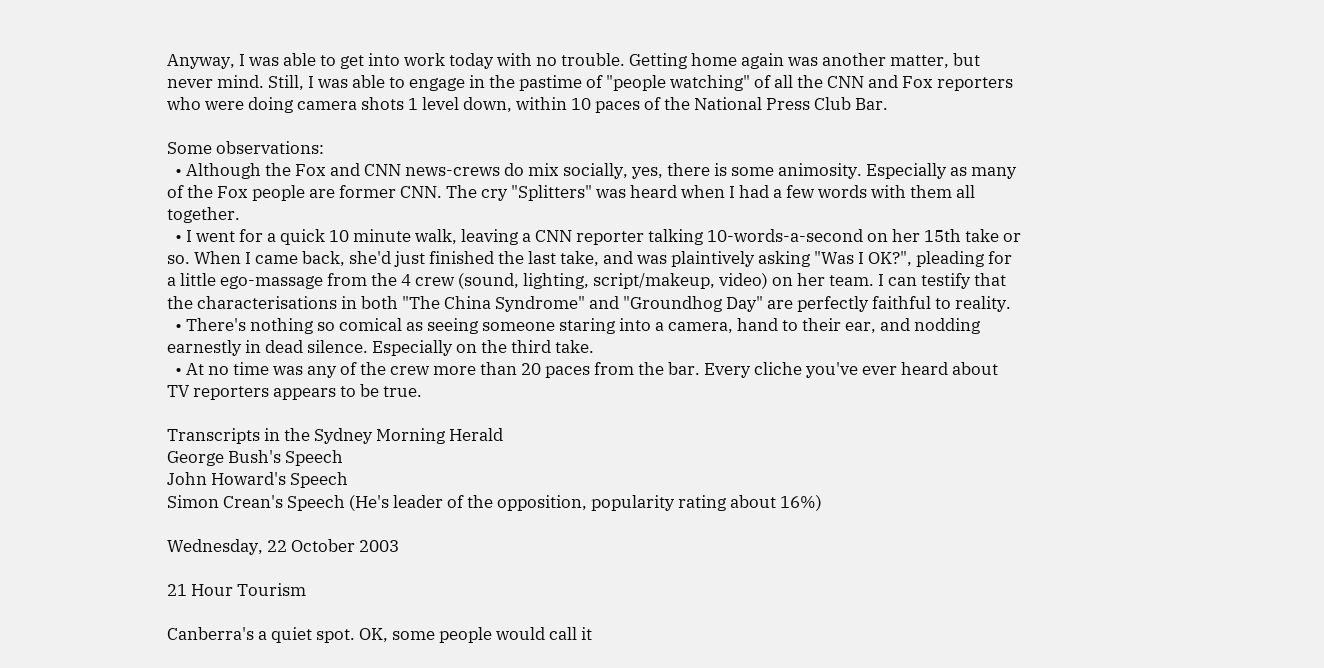Anyway, I was able to get into work today with no trouble. Getting home again was another matter, but never mind. Still, I was able to engage in the pastime of "people watching" of all the CNN and Fox reporters who were doing camera shots 1 level down, within 10 paces of the National Press Club Bar.

Some observations:
  • Although the Fox and CNN news-crews do mix socially, yes, there is some animosity. Especially as many of the Fox people are former CNN. The cry "Splitters" was heard when I had a few words with them all together.
  • I went for a quick 10 minute walk, leaving a CNN reporter talking 10-words-a-second on her 15th take or so. When I came back, she'd just finished the last take, and was plaintively asking "Was I OK?", pleading for a little ego-massage from the 4 crew (sound, lighting, script/makeup, video) on her team. I can testify that the characterisations in both "The China Syndrome" and "Groundhog Day" are perfectly faithful to reality.
  • There's nothing so comical as seeing someone staring into a camera, hand to their ear, and nodding earnestly in dead silence. Especially on the third take.
  • At no time was any of the crew more than 20 paces from the bar. Every cliche you've ever heard about TV reporters appears to be true.

Transcripts in the Sydney Morning Herald
George Bush's Speech
John Howard's Speech
Simon Crean's Speech (He's leader of the opposition, popularity rating about 16%)

Wednesday, 22 October 2003

21 Hour Tourism

Canberra's a quiet spot. OK, some people would call it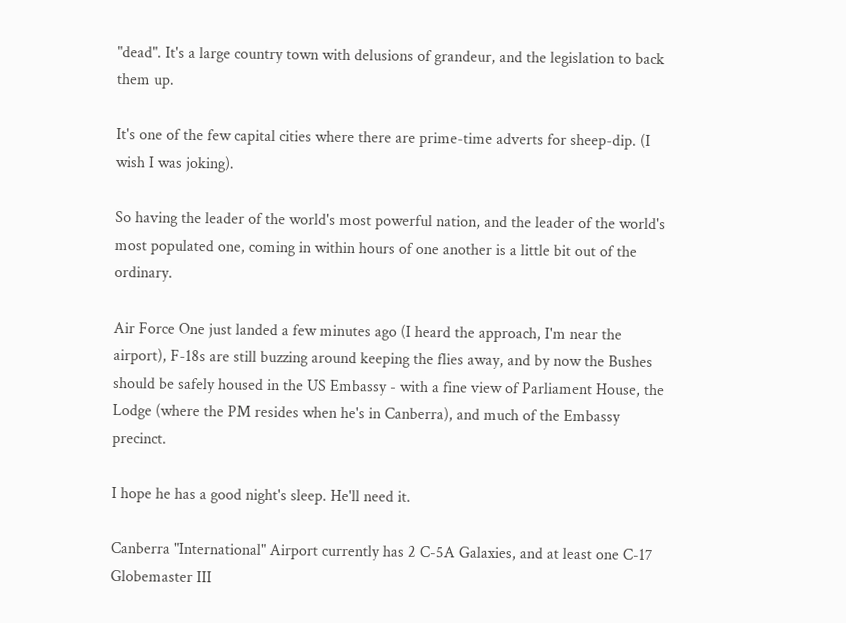"dead". It's a large country town with delusions of grandeur, and the legislation to back them up.

It's one of the few capital cities where there are prime-time adverts for sheep-dip. (I wish I was joking).

So having the leader of the world's most powerful nation, and the leader of the world's most populated one, coming in within hours of one another is a little bit out of the ordinary.

Air Force One just landed a few minutes ago (I heard the approach, I'm near the airport), F-18s are still buzzing around keeping the flies away, and by now the Bushes should be safely housed in the US Embassy - with a fine view of Parliament House, the Lodge (where the PM resides when he's in Canberra), and much of the Embassy precinct.

I hope he has a good night's sleep. He'll need it.

Canberra "International" Airport currently has 2 C-5A Galaxies, and at least one C-17 Globemaster III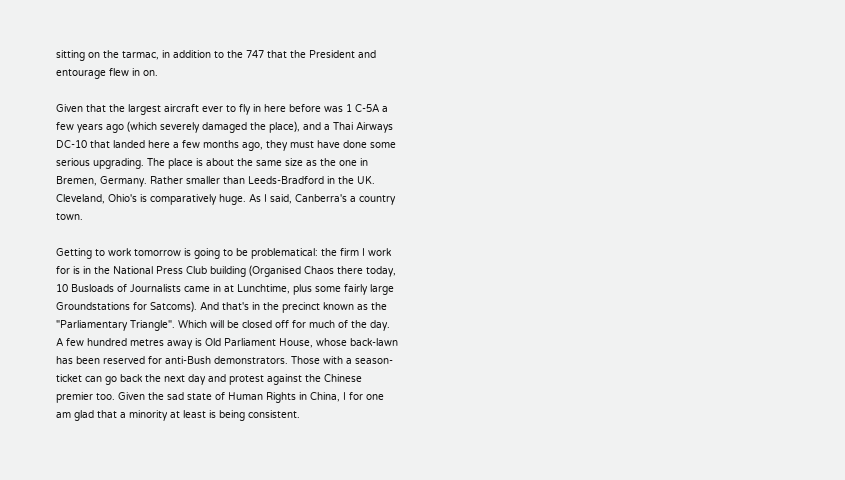sitting on the tarmac, in addition to the 747 that the President and entourage flew in on.

Given that the largest aircraft ever to fly in here before was 1 C-5A a few years ago (which severely damaged the place), and a Thai Airways DC-10 that landed here a few months ago, they must have done some serious upgrading. The place is about the same size as the one in Bremen, Germany. Rather smaller than Leeds-Bradford in the UK. Cleveland, Ohio's is comparatively huge. As I said, Canberra's a country town.

Getting to work tomorrow is going to be problematical: the firm I work for is in the National Press Club building (Organised Chaos there today, 10 Busloads of Journalists came in at Lunchtime, plus some fairly large Groundstations for Satcoms). And that's in the precinct known as the "Parliamentary Triangle". Which will be closed off for much of the day. A few hundred metres away is Old Parliament House, whose back-lawn has been reserved for anti-Bush demonstrators. Those with a season-ticket can go back the next day and protest against the Chinese premier too. Given the sad state of Human Rights in China, I for one am glad that a minority at least is being consistent.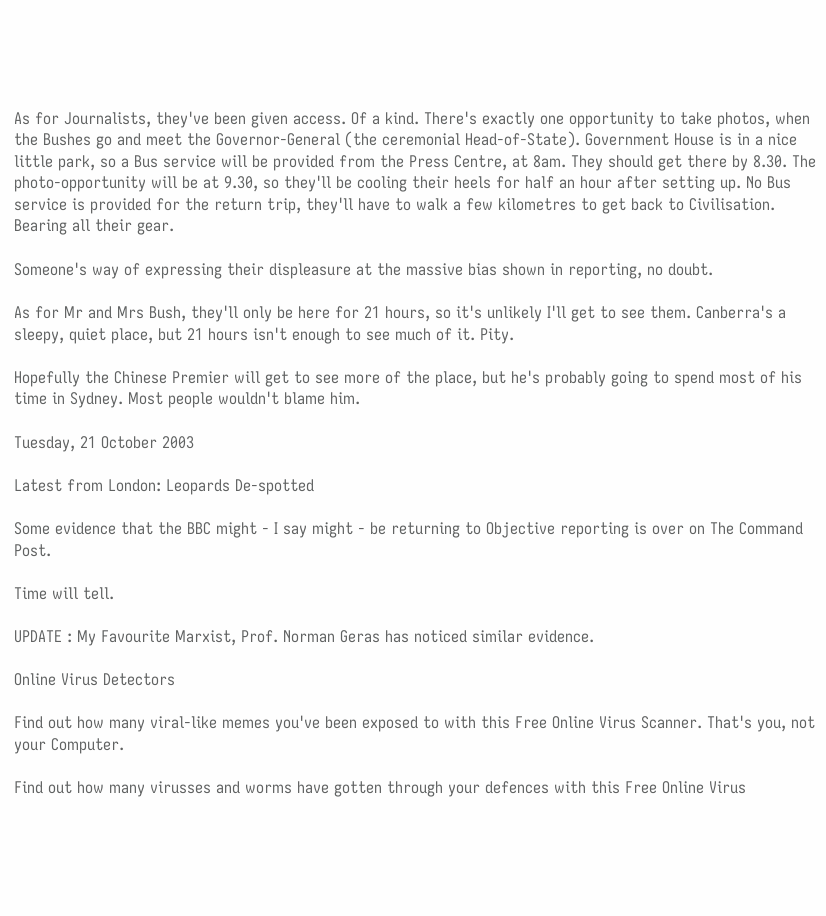As for Journalists, they've been given access. Of a kind. There's exactly one opportunity to take photos, when the Bushes go and meet the Governor-General (the ceremonial Head-of-State). Government House is in a nice little park, so a Bus service will be provided from the Press Centre, at 8am. They should get there by 8.30. The photo-opportunity will be at 9.30, so they'll be cooling their heels for half an hour after setting up. No Bus service is provided for the return trip, they'll have to walk a few kilometres to get back to Civilisation. Bearing all their gear.

Someone's way of expressing their displeasure at the massive bias shown in reporting, no doubt.

As for Mr and Mrs Bush, they'll only be here for 21 hours, so it's unlikely I'll get to see them. Canberra's a sleepy, quiet place, but 21 hours isn't enough to see much of it. Pity.

Hopefully the Chinese Premier will get to see more of the place, but he's probably going to spend most of his time in Sydney. Most people wouldn't blame him.

Tuesday, 21 October 2003

Latest from London: Leopards De-spotted

Some evidence that the BBC might - I say might - be returning to Objective reporting is over on The Command Post.

Time will tell.

UPDATE : My Favourite Marxist, Prof. Norman Geras has noticed similar evidence.

Online Virus Detectors

Find out how many viral-like memes you've been exposed to with this Free Online Virus Scanner. That's you, not your Computer.

Find out how many virusses and worms have gotten through your defences with this Free Online Virus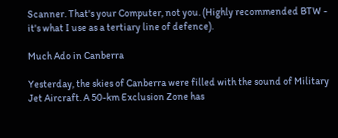Scanner. That's your Computer, not you. (Highly recommended BTW - it's what I use as a tertiary line of defence).

Much Ado in Canberra

Yesterday, the skies of Canberra were filled with the sound of Military Jet Aircraft. A 50-km Exclusion Zone has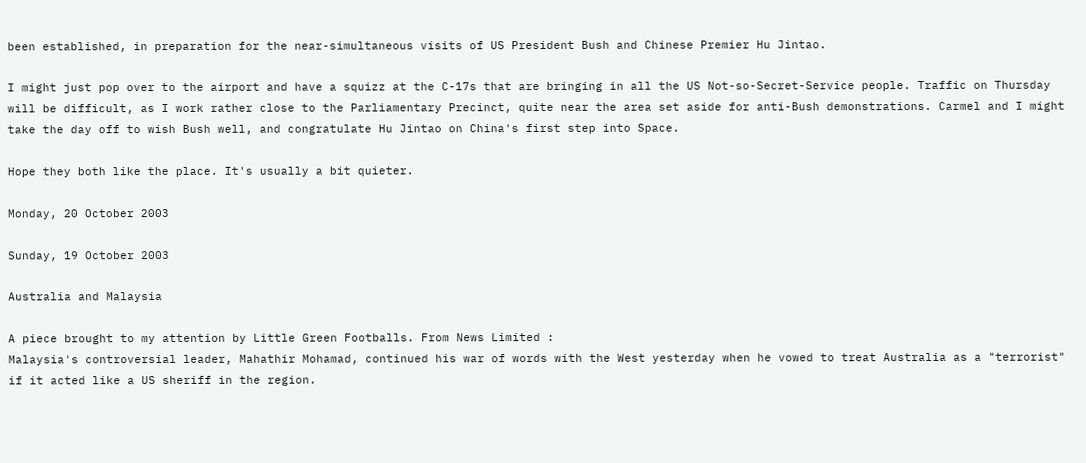been established, in preparation for the near-simultaneous visits of US President Bush and Chinese Premier Hu Jintao.

I might just pop over to the airport and have a squizz at the C-17s that are bringing in all the US Not-so-Secret-Service people. Traffic on Thursday will be difficult, as I work rather close to the Parliamentary Precinct, quite near the area set aside for anti-Bush demonstrations. Carmel and I might take the day off to wish Bush well, and congratulate Hu Jintao on China's first step into Space.

Hope they both like the place. It's usually a bit quieter.

Monday, 20 October 2003

Sunday, 19 October 2003

Australia and Malaysia

A piece brought to my attention by Little Green Footballs. From News Limited :
Malaysia's controversial leader, Mahathir Mohamad, continued his war of words with the West yesterday when he vowed to treat Australia as a "terrorist" if it acted like a US sheriff in the region.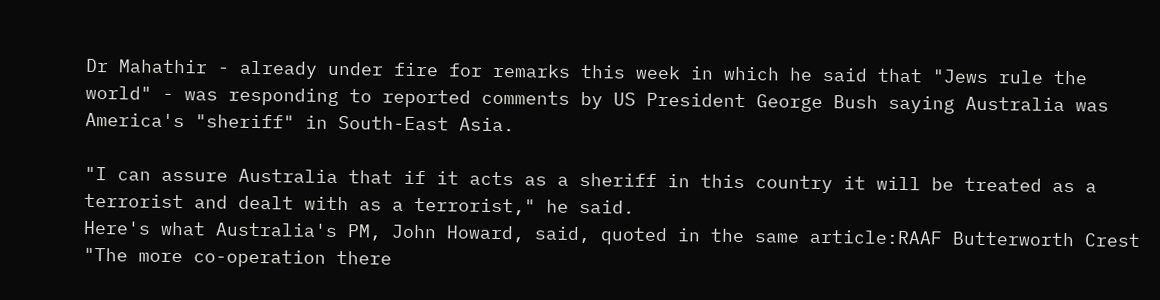Dr Mahathir - already under fire for remarks this week in which he said that "Jews rule the world" - was responding to reported comments by US President George Bush saying Australia was America's "sheriff" in South-East Asia.

"I can assure Australia that if it acts as a sheriff in this country it will be treated as a terrorist and dealt with as a terrorist," he said.
Here's what Australia's PM, John Howard, said, quoted in the same article:RAAF Butterworth Crest
"The more co-operation there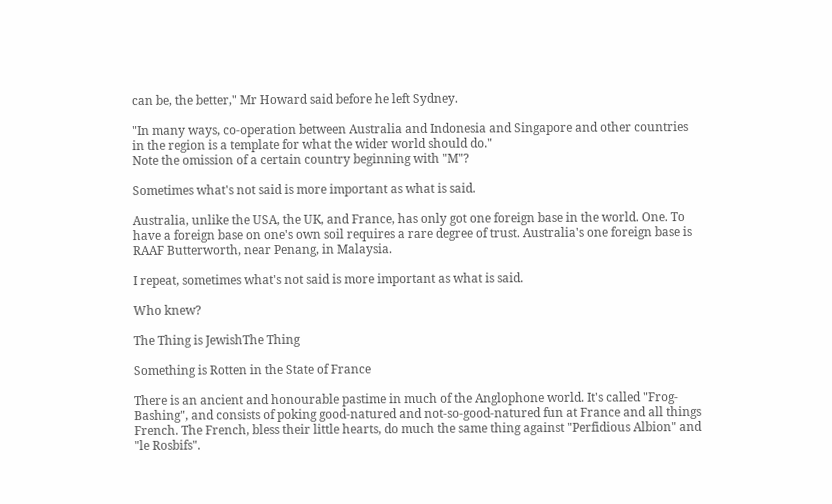can be, the better," Mr Howard said before he left Sydney.

"In many ways, co-operation between Australia and Indonesia and Singapore and other countries in the region is a template for what the wider world should do."
Note the omission of a certain country beginning with "M"?

Sometimes what's not said is more important as what is said.

Australia, unlike the USA, the UK, and France, has only got one foreign base in the world. One. To have a foreign base on one's own soil requires a rare degree of trust. Australia's one foreign base is RAAF Butterworth, near Penang, in Malaysia.

I repeat, sometimes what's not said is more important as what is said.

Who knew?

The Thing is JewishThe Thing

Something is Rotten in the State of France

There is an ancient and honourable pastime in much of the Anglophone world. It's called "Frog-Bashing", and consists of poking good-natured and not-so-good-natured fun at France and all things French. The French, bless their little hearts, do much the same thing against "Perfidious Albion" and "le Rosbifs".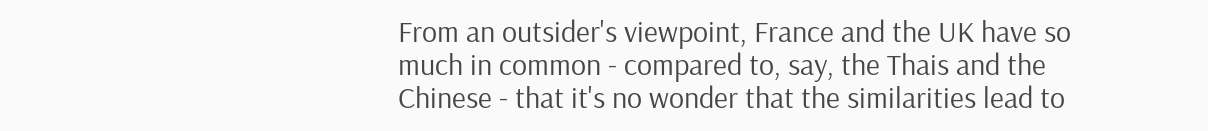From an outsider's viewpoint, France and the UK have so much in common - compared to, say, the Thais and the Chinese - that it's no wonder that the similarities lead to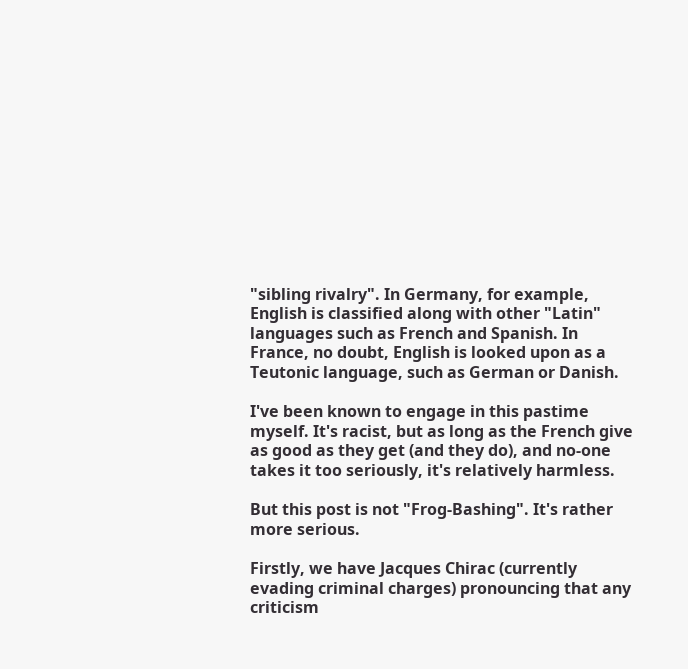"sibling rivalry". In Germany, for example, English is classified along with other "Latin" languages such as French and Spanish. In France, no doubt, English is looked upon as a Teutonic language, such as German or Danish.

I've been known to engage in this pastime myself. It's racist, but as long as the French give as good as they get (and they do), and no-one takes it too seriously, it's relatively harmless.

But this post is not "Frog-Bashing". It's rather more serious.

Firstly, we have Jacques Chirac (currently evading criminal charges) pronouncing that any criticism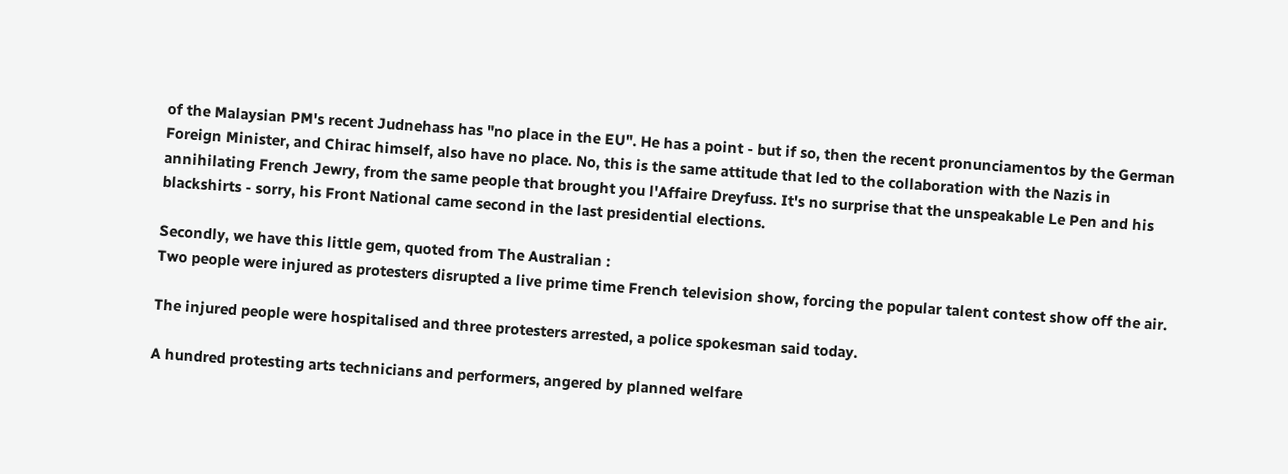of the Malaysian PM's recent Judnehass has "no place in the EU". He has a point - but if so, then the recent pronunciamentos by the German Foreign Minister, and Chirac himself, also have no place. No, this is the same attitude that led to the collaboration with the Nazis in annihilating French Jewry, from the same people that brought you l'Affaire Dreyfuss. It's no surprise that the unspeakable Le Pen and his blackshirts - sorry, his Front National came second in the last presidential elections.

Secondly, we have this little gem, quoted from The Australian :
Two people were injured as protesters disrupted a live prime time French television show, forcing the popular talent contest show off the air.

The injured people were hospitalised and three protesters arrested, a police spokesman said today.

A hundred protesting arts technicians and performers, angered by planned welfare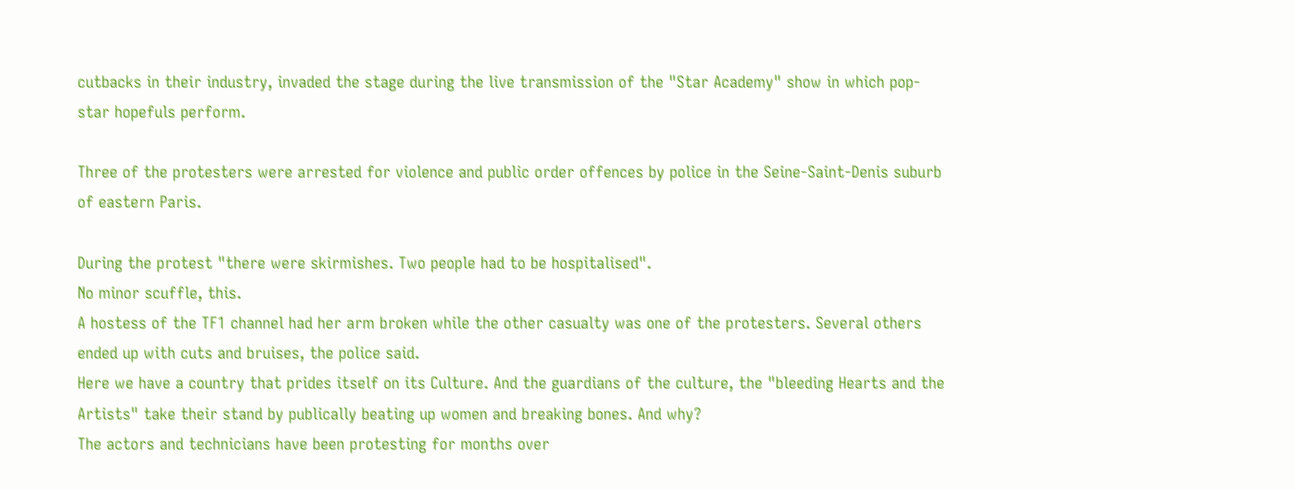cutbacks in their industry, invaded the stage during the live transmission of the "Star Academy" show in which pop-star hopefuls perform.

Three of the protesters were arrested for violence and public order offences by police in the Seine-Saint-Denis suburb of eastern Paris.

During the protest "there were skirmishes. Two people had to be hospitalised".
No minor scuffle, this.
A hostess of the TF1 channel had her arm broken while the other casualty was one of the protesters. Several others ended up with cuts and bruises, the police said.
Here we have a country that prides itself on its Culture. And the guardians of the culture, the "bleeding Hearts and the Artists" take their stand by publically beating up women and breaking bones. And why?
The actors and technicians have been protesting for months over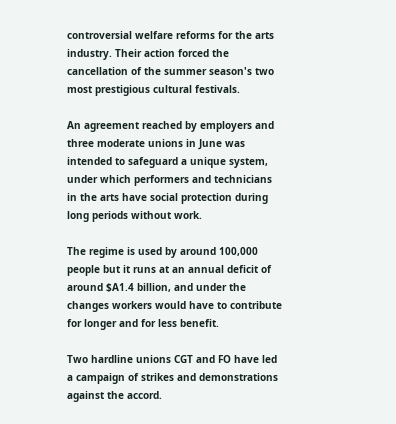controversial welfare reforms for the arts industry. Their action forced the cancellation of the summer season's two most prestigious cultural festivals.

An agreement reached by employers and three moderate unions in June was intended to safeguard a unique system, under which performers and technicians in the arts have social protection during long periods without work.

The regime is used by around 100,000 people but it runs at an annual deficit of around $A1.4 billion, and under the changes workers would have to contribute for longer and for less benefit.

Two hardline unions CGT and FO have led a campaign of strikes and demonstrations against the accord.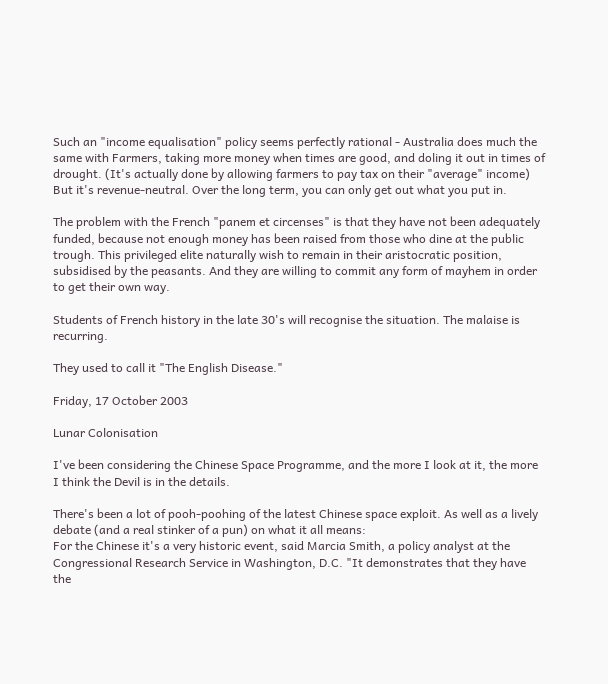Such an "income equalisation" policy seems perfectly rational - Australia does much the same with Farmers, taking more money when times are good, and doling it out in times of drought. (It's actually done by allowing farmers to pay tax on their "average" income) But it's revenue-neutral. Over the long term, you can only get out what you put in.

The problem with the French "panem et circenses" is that they have not been adequately funded, because not enough money has been raised from those who dine at the public trough. This privileged elite naturally wish to remain in their aristocratic position, subsidised by the peasants. And they are willing to commit any form of mayhem in order to get their own way.

Students of French history in the late 30's will recognise the situation. The malaise is recurring.

They used to call it "The English Disease."

Friday, 17 October 2003

Lunar Colonisation

I've been considering the Chinese Space Programme, and the more I look at it, the more I think the Devil is in the details.

There's been a lot of pooh-poohing of the latest Chinese space exploit. As well as a lively debate (and a real stinker of a pun) on what it all means:
For the Chinese it's a very historic event, said Marcia Smith, a policy analyst at the Congressional Research Service in Washington, D.C. "It demonstrates that they have the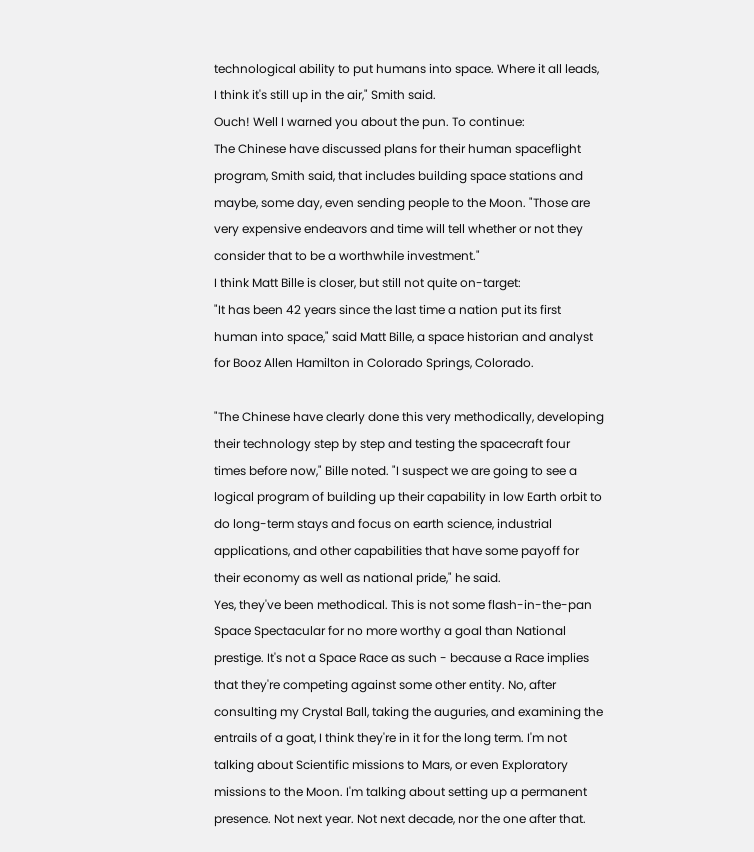technological ability to put humans into space. Where it all leads, I think it's still up in the air," Smith said.
Ouch! Well I warned you about the pun. To continue:
The Chinese have discussed plans for their human spaceflight program, Smith said, that includes building space stations and maybe, some day, even sending people to the Moon. "Those are very expensive endeavors and time will tell whether or not they consider that to be a worthwhile investment."
I think Matt Bille is closer, but still not quite on-target:
"It has been 42 years since the last time a nation put its first human into space," said Matt Bille, a space historian and analyst for Booz Allen Hamilton in Colorado Springs, Colorado.

"The Chinese have clearly done this very methodically, developing their technology step by step and testing the spacecraft four times before now," Bille noted. "I suspect we are going to see a logical program of building up their capability in low Earth orbit to do long-term stays and focus on earth science, industrial applications, and other capabilities that have some payoff for their economy as well as national pride," he said.
Yes, they've been methodical. This is not some flash-in-the-pan Space Spectacular for no more worthy a goal than National prestige. It's not a Space Race as such - because a Race implies that they're competing against some other entity. No, after consulting my Crystal Ball, taking the auguries, and examining the entrails of a goat, I think they're in it for the long term. I'm not talking about Scientific missions to Mars, or even Exploratory missions to the Moon. I'm talking about setting up a permanent presence. Not next year. Not next decade, nor the one after that.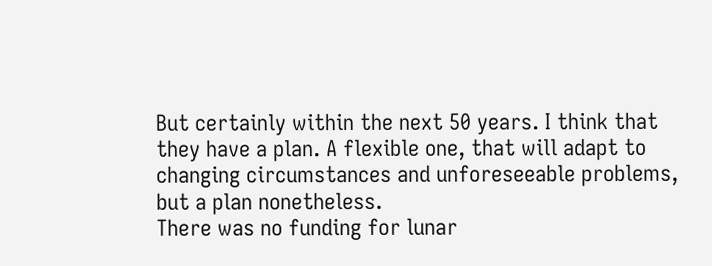But certainly within the next 50 years. I think that they have a plan. A flexible one, that will adapt to changing circumstances and unforeseeable problems, but a plan nonetheless.
There was no funding for lunar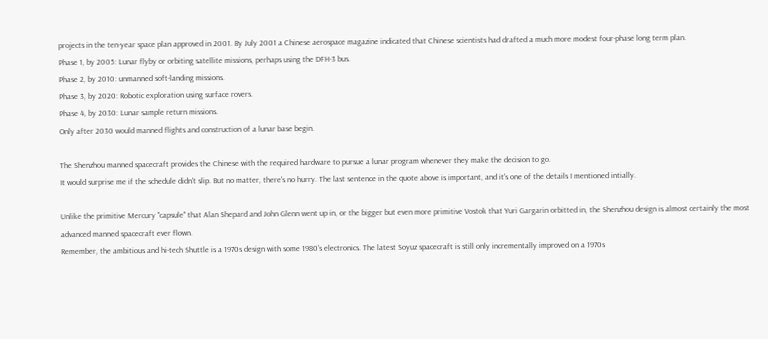projects in the ten-year space plan approved in 2001. By July 2001 a Chinese aerospace magazine indicated that Chinese scientists had drafted a much more modest four-phase long term plan.
Phase 1, by 2005: Lunar flyby or orbiting satellite missions, perhaps using the DFH-3 bus.
Phase 2, by 2010: unmanned soft-landing missions.
Phase 3, by 2020: Robotic exploration using surface rovers.
Phase 4, by 2030: Lunar sample return missions.
Only after 2030 would manned flights and construction of a lunar base begin.

The Shenzhou manned spacecraft provides the Chinese with the required hardware to pursue a lunar program whenever they make the decision to go.
It would surprise me if the schedule didn't slip. But no matter, there's no hurry. The last sentence in the quote above is important, and it's one of the details I mentioned intially.

Unlike the primitive Mercury "capsule" that Alan Shepard and John Glenn went up in, or the bigger but even more primitive Vostok that Yuri Gargarin orbitted in, the Shenzhou design is almost certainly the most advanced manned spacecraft ever flown.
Remember, the ambitious and hi-tech Shuttle is a 1970s design with some 1980's electronics. The latest Soyuz spacecraft is still only incrementally improved on a 1970s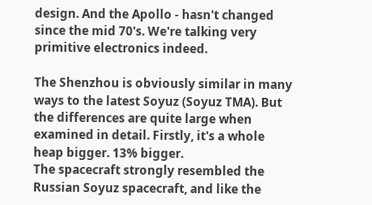design. And the Apollo - hasn't changed since the mid 70's. We're talking very primitive electronics indeed.

The Shenzhou is obviously similar in many ways to the latest Soyuz (Soyuz TMA). But the differences are quite large when examined in detail. Firstly, it's a whole heap bigger. 13% bigger.
The spacecraft strongly resembled the Russian Soyuz spacecraft, and like the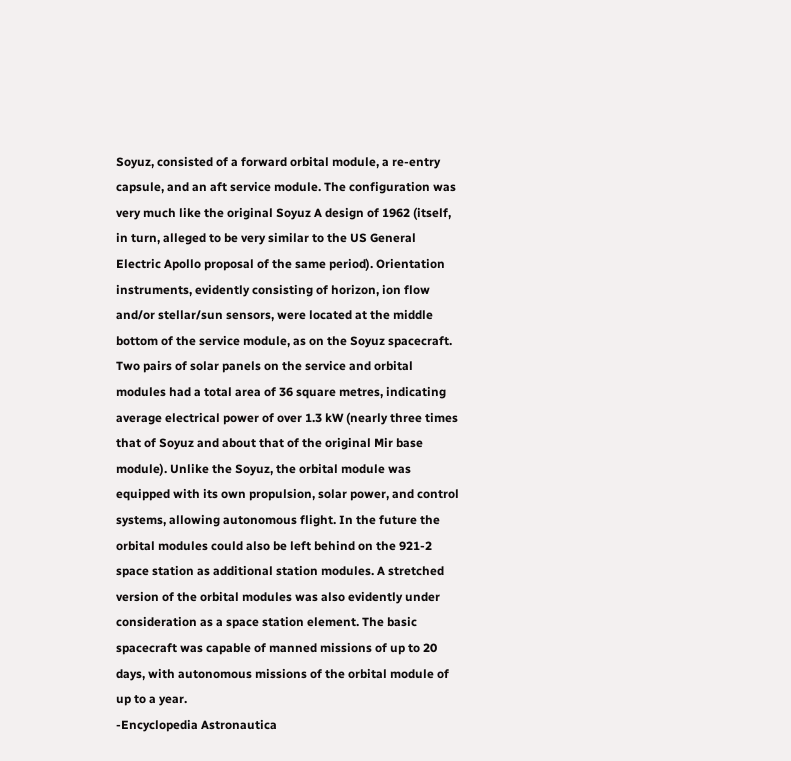Soyuz, consisted of a forward orbital module, a re-entry capsule, and an aft service module. The configuration was very much like the original Soyuz A design of 1962 (itself, in turn, alleged to be very similar to the US General Electric Apollo proposal of the same period). Orientation instruments, evidently consisting of horizon, ion flow and/or stellar/sun sensors, were located at the middle bottom of the service module, as on the Soyuz spacecraft. Two pairs of solar panels on the service and orbital modules had a total area of 36 square metres, indicating average electrical power of over 1.3 kW (nearly three times that of Soyuz and about that of the original Mir base module). Unlike the Soyuz, the orbital module was equipped with its own propulsion, solar power, and control systems, allowing autonomous flight. In the future the orbital modules could also be left behind on the 921-2 space station as additional station modules. A stretched version of the orbital modules was also evidently under consideration as a space station element. The basic spacecraft was capable of manned missions of up to 20 days, with autonomous missions of the orbital module of up to a year.
-Encyclopedia Astronautica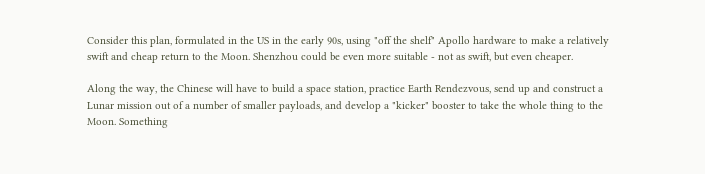Consider this plan, formulated in the US in the early 90s, using "off the shelf" Apollo hardware to make a relatively swift and cheap return to the Moon. Shenzhou could be even more suitable - not as swift, but even cheaper.

Along the way, the Chinese will have to build a space station, practice Earth Rendezvous, send up and construct a Lunar mission out of a number of smaller payloads, and develop a "kicker" booster to take the whole thing to the Moon. Something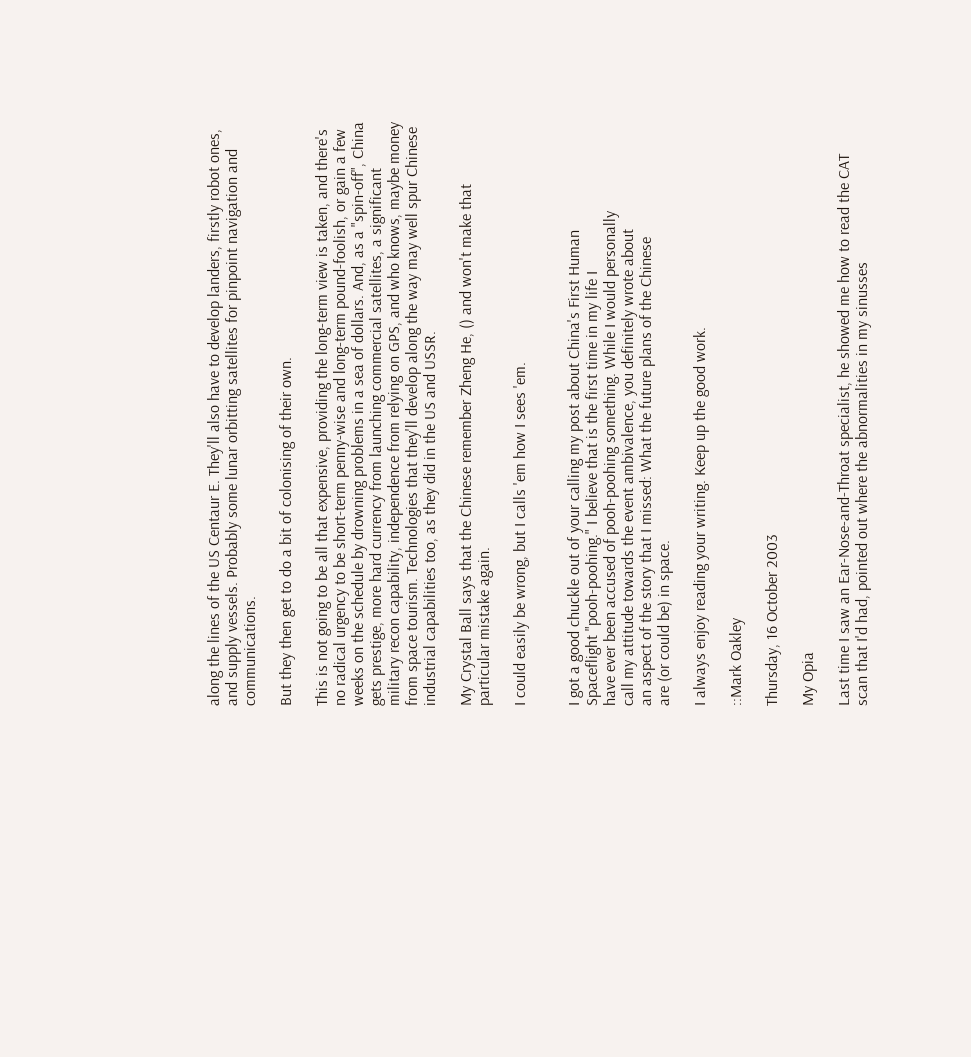along the lines of the US Centaur E. They'll also have to develop landers, firstly robot ones, and supply vessels. Probably some lunar orbitting satellites for pinpoint navigation and communications.

But they then get to do a bit of colonising of their own.

This is not going to be all that expensive, providing the long-term view is taken, and there's no radical urgency to be short-term penny-wise and long-term pound-foolish, or gain a few weeks on the schedule by drowning problems in a sea of dollars. And, as a "spin-off", China gets prestige, more hard currency from launching commercial satellites, a significant military recon capability, independence from relying on GPS, and who knows, maybe money from space tourism. Technologies that they'll develop along the way may well spur Chinese industrial capabilities too, as they did in the US and USSR.

My Crystal Ball says that the Chinese remember Zheng He, () and won't make that particular mistake again.

I could easily be wrong, but I calls 'em how I sees 'em.


I got a good chuckle out of your calling my post about China's First Human
Spaceflight "pooh-poohing." I believe that is the first time in my life I
have ever been accused of pooh-poohing something. While I would personally
call my attitude towards the event ambivalence, you definitely wrote about
an aspect of the story that I missed: What the future plans of the Chinese
are (or could be) in space.

I always enjoy reading your writing. Keep up the good work.

::Mark Oakley

Thursday, 16 October 2003

My Opia

Last time I saw an Ear-Nose-and-Throat specialist, he showed me how to read the CAT scan that I'd had, pointed out where the abnormalities in my sinusses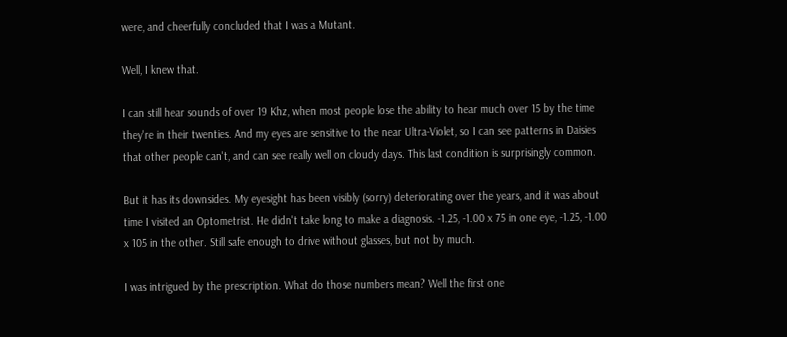were, and cheerfully concluded that I was a Mutant.

Well, I knew that.

I can still hear sounds of over 19 Khz, when most people lose the ability to hear much over 15 by the time they're in their twenties. And my eyes are sensitive to the near Ultra-Violet, so I can see patterns in Daisies that other people can't, and can see really well on cloudy days. This last condition is surprisingly common.

But it has its downsides. My eyesight has been visibly (sorry) deteriorating over the years, and it was about time I visited an Optometrist. He didn't take long to make a diagnosis. -1.25, -1.00 x 75 in one eye, -1.25, -1.00 x 105 in the other. Still safe enough to drive without glasses, but not by much.

I was intrigued by the prescription. What do those numbers mean? Well the first one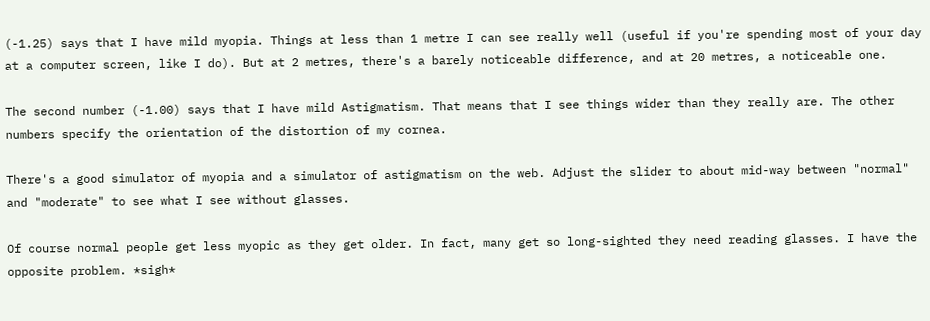(-1.25) says that I have mild myopia. Things at less than 1 metre I can see really well (useful if you're spending most of your day at a computer screen, like I do). But at 2 metres, there's a barely noticeable difference, and at 20 metres, a noticeable one.

The second number (-1.00) says that I have mild Astigmatism. That means that I see things wider than they really are. The other numbers specify the orientation of the distortion of my cornea.

There's a good simulator of myopia and a simulator of astigmatism on the web. Adjust the slider to about mid-way between "normal" and "moderate" to see what I see without glasses.

Of course normal people get less myopic as they get older. In fact, many get so long-sighted they need reading glasses. I have the opposite problem. *sigh*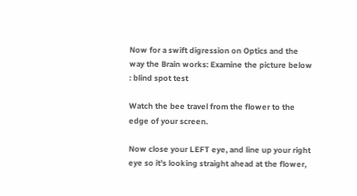Now for a swift digression on Optics and the way the Brain works: Examine the picture below : blind spot test

Watch the bee travel from the flower to the edge of your screen.

Now close your LEFT eye, and line up your right eye so it's looking straight ahead at the flower,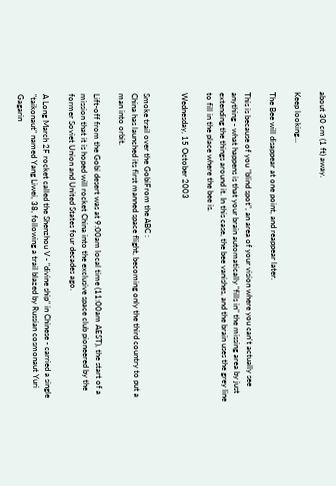about 30 cm (1 ft) away.

Keep looking...

The Bee will disappear at one point, and reappear later.

This is because of you "blind spot", an area of your vision where you can't actually see anything - what happens is that your brain automatically "fills in" the missing area by just extending the things around it. In this case, the bee vanishes, and the brain uses the grey line to fill in the place where the bee is.

Wednesday, 15 October 2003


Smoke trail over the GobiFrom the ABC :
China has launched its first manned space flight, becoming only the third country to put a man into orbit.

Lift-off from the Gobi desert was at 9:00am local time (11:00am AEST), the start of a mission that it is hoped will rocket China into the exclusive space club pioneered by the former Soviet Union and United States four decades ago.

A Long March 2F rocket called the Shenzhou V - "divine ship" in Chinese - carried a single "taikonaut" named Yang Liwei, 38, following a trail blazed by Russian cosmonaut Yuri Gagarin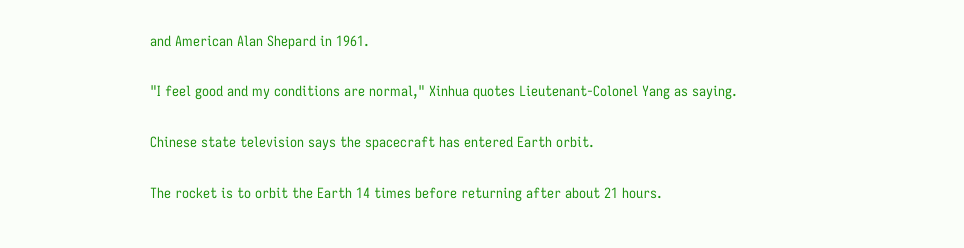and American Alan Shepard in 1961.

"I feel good and my conditions are normal," Xinhua quotes Lieutenant-Colonel Yang as saying.

Chinese state television says the spacecraft has entered Earth orbit.

The rocket is to orbit the Earth 14 times before returning after about 21 hours.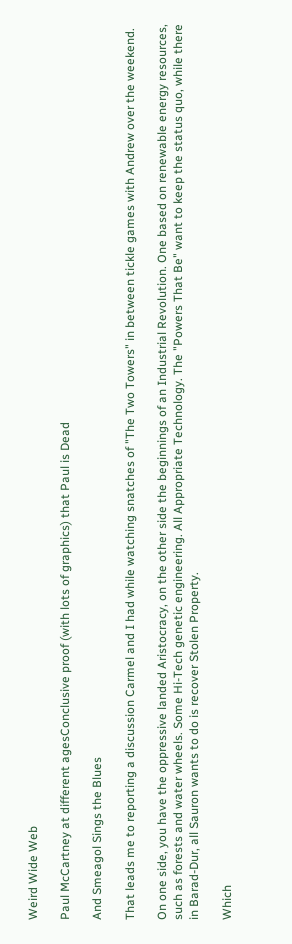Weird Wide Web

Paul McCartney at different agesConclusive proof (with lots of graphics) that Paul is Dead

And Smeagol Sings the Blues

That leads me to reporting a discussion Carmel and I had while watching snatches of "The Two Towers" in between tickle games with Andrew over the weekend.

On one side, you have the oppressive landed Aristocracy, on the other side the beginnings of an Industrial Revolution. One based on renewable energy resources, such as forests and water wheels. Some Hi-Tech genetic engineering. All Appropriate Technology. The "Powers That Be" want to keep the status quo, while there in Barad-Dur, all Sauron wants to do is recover Stolen Property.

Which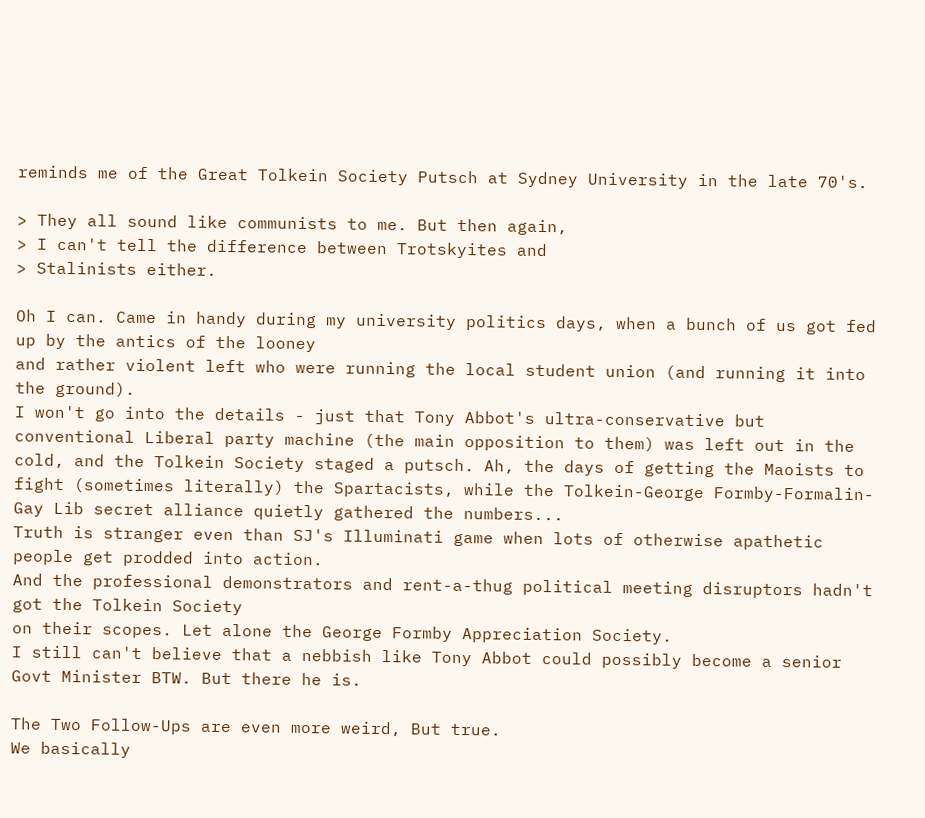reminds me of the Great Tolkein Society Putsch at Sydney University in the late 70's.

> They all sound like communists to me. But then again,
> I can't tell the difference between Trotskyites and
> Stalinists either.

Oh I can. Came in handy during my university politics days, when a bunch of us got fed up by the antics of the looney
and rather violent left who were running the local student union (and running it into the ground).
I won't go into the details - just that Tony Abbot's ultra-conservative but conventional Liberal party machine (the main opposition to them) was left out in the cold, and the Tolkein Society staged a putsch. Ah, the days of getting the Maoists to fight (sometimes literally) the Spartacists, while the Tolkein-George Formby-Formalin-Gay Lib secret alliance quietly gathered the numbers...
Truth is stranger even than SJ's Illuminati game when lots of otherwise apathetic people get prodded into action.
And the professional demonstrators and rent-a-thug political meeting disruptors hadn't got the Tolkein Society
on their scopes. Let alone the George Formby Appreciation Society.
I still can't believe that a nebbish like Tony Abbot could possibly become a senior Govt Minister BTW. But there he is.

The Two Follow-Ups are even more weird, But true.
We basically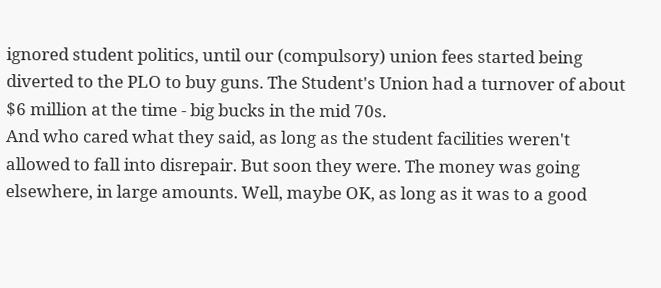ignored student politics, until our (compulsory) union fees started being diverted to the PLO to buy guns. The Student's Union had a turnover of about $6 million at the time - big bucks in the mid 70s.
And who cared what they said, as long as the student facilities weren't allowed to fall into disrepair. But soon they were. The money was going elsewhere, in large amounts. Well, maybe OK, as long as it was to a good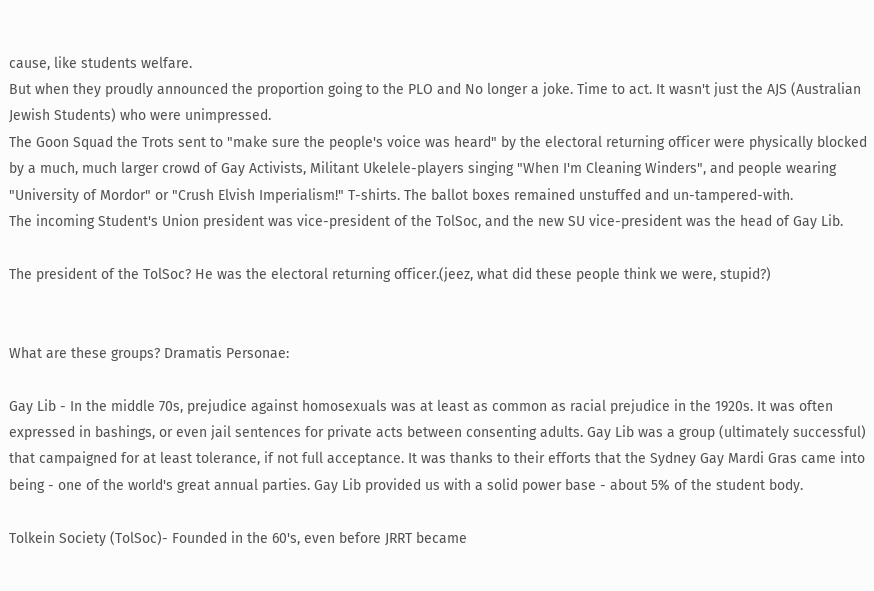cause, like students welfare.
But when they proudly announced the proportion going to the PLO and No longer a joke. Time to act. It wasn't just the AJS (Australian Jewish Students) who were unimpressed.
The Goon Squad the Trots sent to "make sure the people's voice was heard" by the electoral returning officer were physically blocked by a much, much larger crowd of Gay Activists, Militant Ukelele-players singing "When I'm Cleaning Winders", and people wearing "University of Mordor" or "Crush Elvish Imperialism!" T-shirts. The ballot boxes remained unstuffed and un-tampered-with.
The incoming Student's Union president was vice-president of the TolSoc, and the new SU vice-president was the head of Gay Lib.

The president of the TolSoc? He was the electoral returning officer.(jeez, what did these people think we were, stupid?)


What are these groups? Dramatis Personae:

Gay Lib - In the middle 70s, prejudice against homosexuals was at least as common as racial prejudice in the 1920s. It was often expressed in bashings, or even jail sentences for private acts between consenting adults. Gay Lib was a group (ultimately successful) that campaigned for at least tolerance, if not full acceptance. It was thanks to their efforts that the Sydney Gay Mardi Gras came into being - one of the world's great annual parties. Gay Lib provided us with a solid power base - about 5% of the student body.

Tolkein Society (TolSoc)- Founded in the 60's, even before JRRT became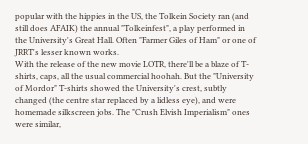popular with the hippies in the US, the Tolkein Society ran (and still does AFAIK) the annual "Tolkeinfest", a play performed in the University's Great Hall. Often "Farmer Giles of Ham" or one of JRRT's lesser known works.
With the release of the new movie LOTR, there'll be a blaze of T-shirts, caps, all the usual commercial hoohah. But the "University of Mordor" T-shirts showed the University's crest, subtly changed (the centre star replaced by a lidless eye), and were homemade silkscreen jobs. The "Crush Elvish Imperialism" ones were similar,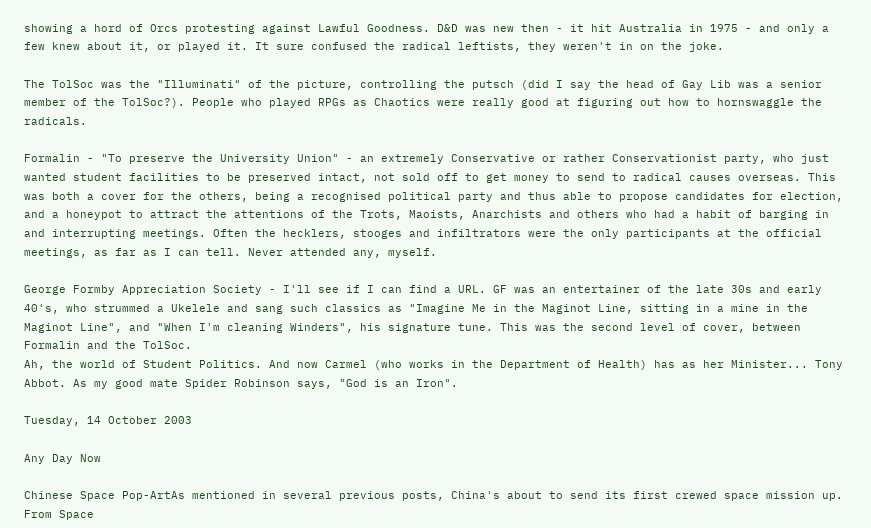showing a hord of Orcs protesting against Lawful Goodness. D&D was new then - it hit Australia in 1975 - and only a few knew about it, or played it. It sure confused the radical leftists, they weren't in on the joke.

The TolSoc was the "Illuminati" of the picture, controlling the putsch (did I say the head of Gay Lib was a senior member of the TolSoc?). People who played RPGs as Chaotics were really good at figuring out how to hornswaggle the radicals.

Formalin - "To preserve the University Union" - an extremely Conservative or rather Conservationist party, who just wanted student facilities to be preserved intact, not sold off to get money to send to radical causes overseas. This was both a cover for the others, being a recognised political party and thus able to propose candidates for election, and a honeypot to attract the attentions of the Trots, Maoists, Anarchists and others who had a habit of barging in and interrupting meetings. Often the hecklers, stooges and infiltrators were the only participants at the official meetings, as far as I can tell. Never attended any, myself.

George Formby Appreciation Society - I'll see if I can find a URL. GF was an entertainer of the late 30s and early 40's, who strummed a Ukelele and sang such classics as "Imagine Me in the Maginot Line, sitting in a mine in the Maginot Line", and "When I'm cleaning Winders", his signature tune. This was the second level of cover, between Formalin and the TolSoc.
Ah, the world of Student Politics. And now Carmel (who works in the Department of Health) has as her Minister... Tony Abbot. As my good mate Spider Robinson says, "God is an Iron".

Tuesday, 14 October 2003

Any Day Now

Chinese Space Pop-ArtAs mentioned in several previous posts, China's about to send its first crewed space mission up. From Space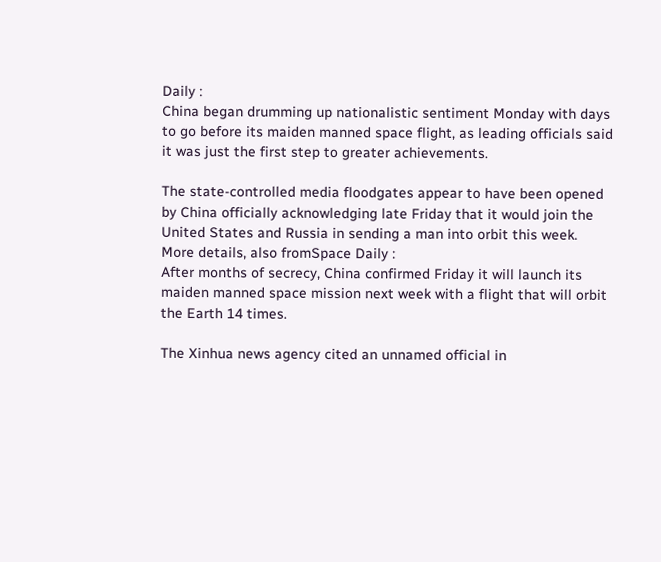Daily :
China began drumming up nationalistic sentiment Monday with days to go before its maiden manned space flight, as leading officials said it was just the first step to greater achievements.

The state-controlled media floodgates appear to have been opened by China officially acknowledging late Friday that it would join the United States and Russia in sending a man into orbit this week.
More details, also fromSpace Daily :
After months of secrecy, China confirmed Friday it will launch its maiden manned space mission next week with a flight that will orbit the Earth 14 times.

The Xinhua news agency cited an unnamed official in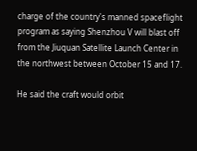charge of the country's manned spaceflight program as saying Shenzhou V will blast off from the Jiuquan Satellite Launch Center in the northwest between October 15 and 17.

He said the craft would orbit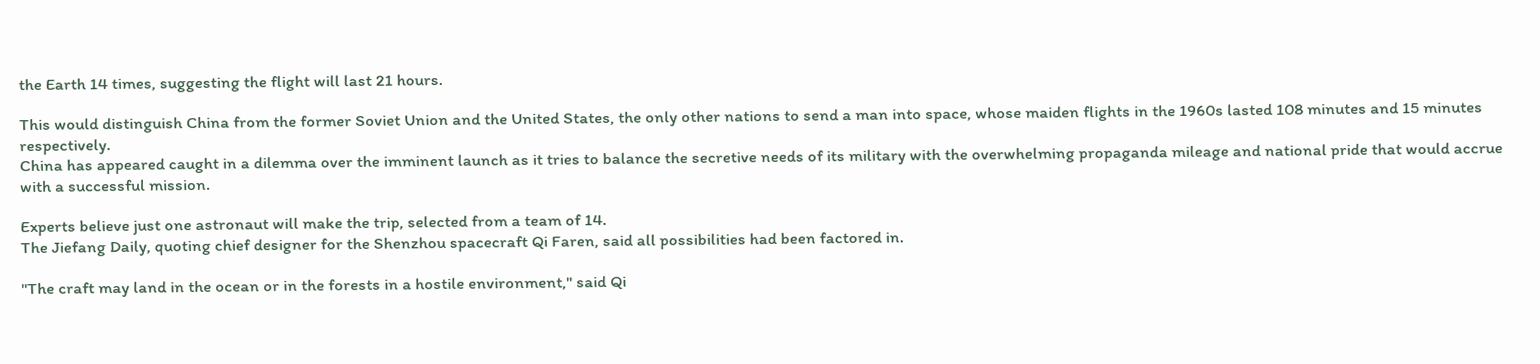the Earth 14 times, suggesting the flight will last 21 hours.

This would distinguish China from the former Soviet Union and the United States, the only other nations to send a man into space, whose maiden flights in the 1960s lasted 108 minutes and 15 minutes respectively.
China has appeared caught in a dilemma over the imminent launch as it tries to balance the secretive needs of its military with the overwhelming propaganda mileage and national pride that would accrue with a successful mission.

Experts believe just one astronaut will make the trip, selected from a team of 14.
The Jiefang Daily, quoting chief designer for the Shenzhou spacecraft Qi Faren, said all possibilities had been factored in.

"The craft may land in the ocean or in the forests in a hostile environment," said Qi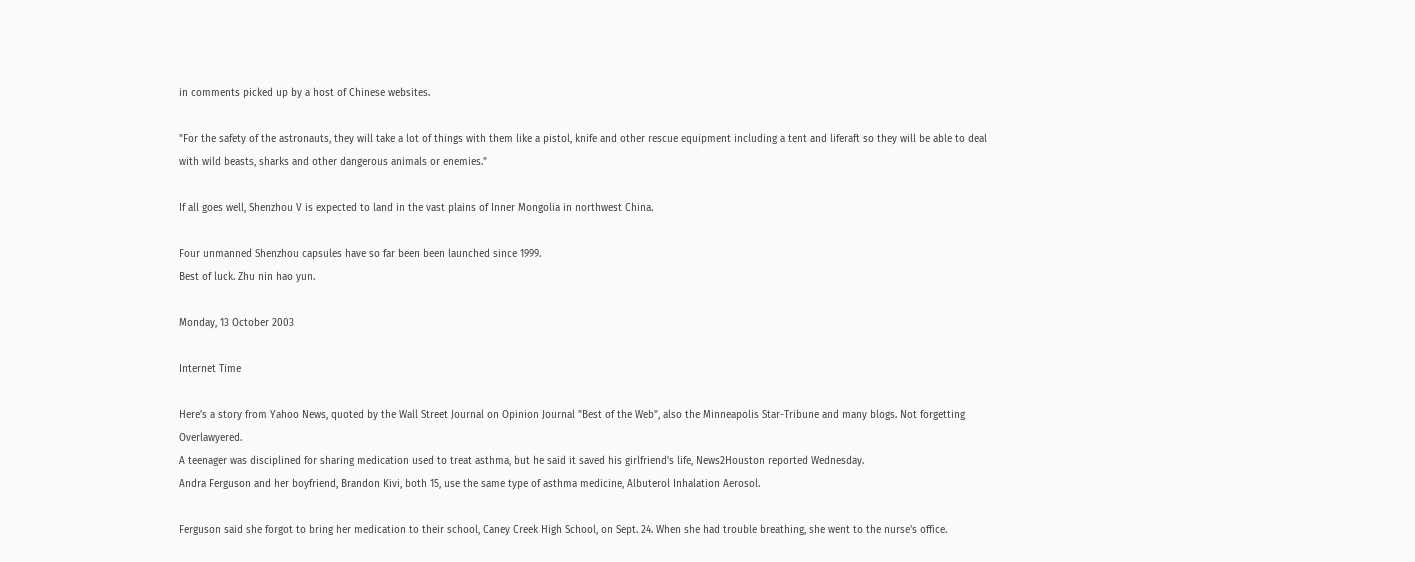in comments picked up by a host of Chinese websites.

"For the safety of the astronauts, they will take a lot of things with them like a pistol, knife and other rescue equipment including a tent and liferaft so they will be able to deal with wild beasts, sharks and other dangerous animals or enemies."

If all goes well, Shenzhou V is expected to land in the vast plains of Inner Mongolia in northwest China.

Four unmanned Shenzhou capsules have so far been been launched since 1999.
Best of luck. Zhu nin hao yun.

Monday, 13 October 2003

Internet Time

Here's a story from Yahoo News, quoted by the Wall Street Journal on Opinion Journal "Best of the Web", also the Minneapolis Star-Tribune and many blogs. Not forgetting Overlawyered.
A teenager was disciplined for sharing medication used to treat asthma, but he said it saved his girlfriend's life, News2Houston reported Wednesday.
Andra Ferguson and her boyfriend, Brandon Kivi, both 15, use the same type of asthma medicine, Albuterol Inhalation Aerosol.

Ferguson said she forgot to bring her medication to their school, Caney Creek High School, on Sept. 24. When she had trouble breathing, she went to the nurse's office.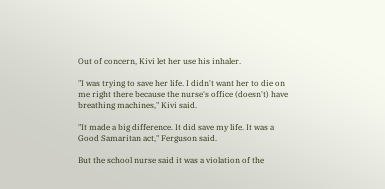Out of concern, Kivi let her use his inhaler.

"I was trying to save her life. I didn't want her to die on me right there because the nurse's office (doesn't) have breathing machines," Kivi said.

"It made a big difference. It did save my life. It was a Good Samaritan act," Ferguson said.

But the school nurse said it was a violation of the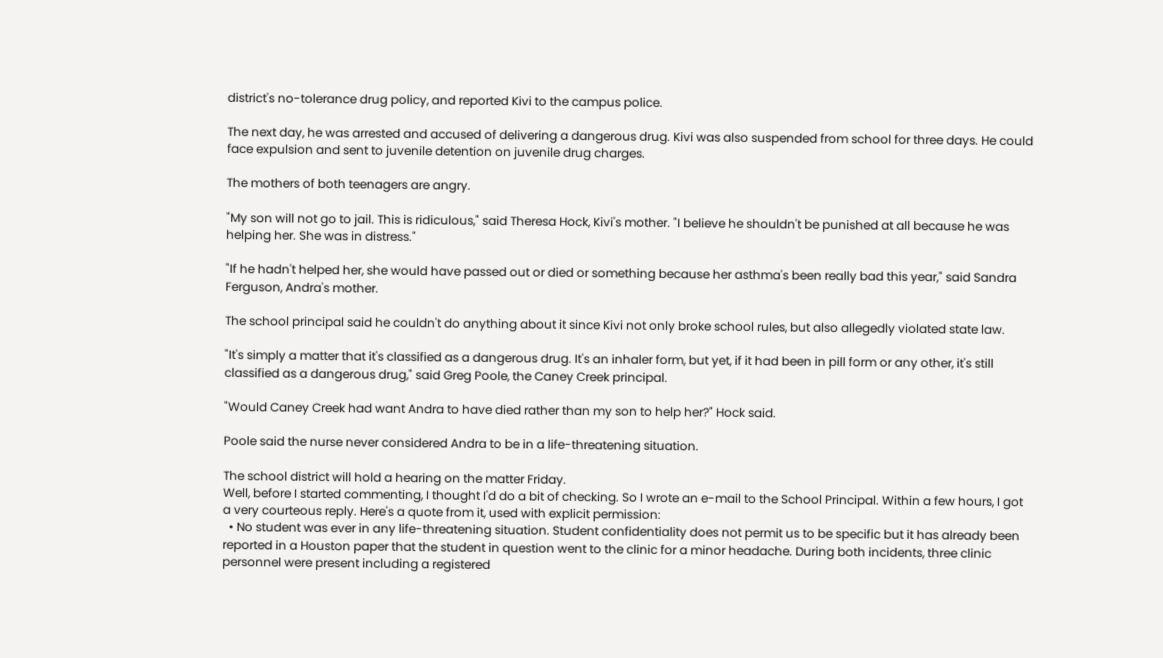district's no-tolerance drug policy, and reported Kivi to the campus police.

The next day, he was arrested and accused of delivering a dangerous drug. Kivi was also suspended from school for three days. He could face expulsion and sent to juvenile detention on juvenile drug charges.

The mothers of both teenagers are angry.

"My son will not go to jail. This is ridiculous," said Theresa Hock, Kivi's mother. "I believe he shouldn't be punished at all because he was helping her. She was in distress."

"If he hadn't helped her, she would have passed out or died or something because her asthma's been really bad this year," said Sandra Ferguson, Andra's mother.

The school principal said he couldn't do anything about it since Kivi not only broke school rules, but also allegedly violated state law.

"It's simply a matter that it's classified as a dangerous drug. It's an inhaler form, but yet, if it had been in pill form or any other, it's still classified as a dangerous drug," said Greg Poole, the Caney Creek principal.

"Would Caney Creek had want Andra to have died rather than my son to help her?" Hock said.

Poole said the nurse never considered Andra to be in a life-threatening situation.

The school district will hold a hearing on the matter Friday.
Well, before I started commenting, I thought I'd do a bit of checking. So I wrote an e-mail to the School Principal. Within a few hours, I got a very courteous reply. Here's a quote from it, used with explicit permission:
  • No student was ever in any life-threatening situation. Student confidentiality does not permit us to be specific but it has already been reported in a Houston paper that the student in question went to the clinic for a minor headache. During both incidents, three clinic personnel were present including a registered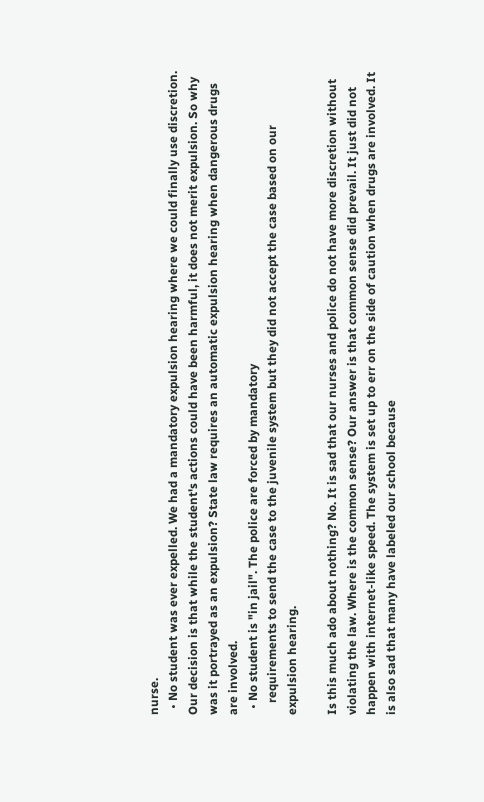nurse.
  • No student was ever expelled. We had a mandatory expulsion hearing where we could finally use discretion. Our decision is that while the student's actions could have been harmful, it does not merit expulsion. So why was it portrayed as an expulsion? State law requires an automatic expulsion hearing when dangerous drugs are involved.
  • No student is "in jail". The police are forced by mandatory
    requirements to send the case to the juvenile system but they did not accept the case based on our expulsion hearing.

Is this much ado about nothing? No. It is sad that our nurses and police do not have more discretion without violating the law. Where is the common sense? Our answer is that common sense did prevail. It just did not happen with internet-like speed. The system is set up to err on the side of caution when drugs are involved. It is also sad that many have labeled our school because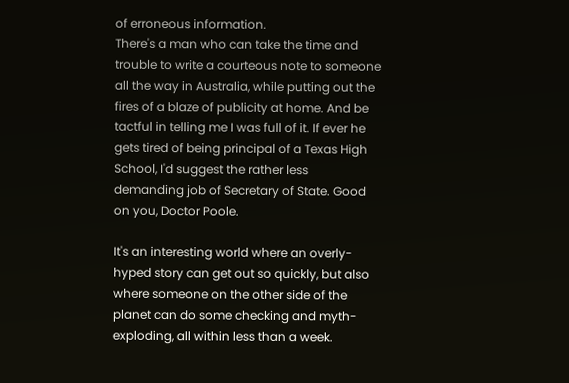of erroneous information.
There's a man who can take the time and trouble to write a courteous note to someone all the way in Australia, while putting out the fires of a blaze of publicity at home. And be tactful in telling me I was full of it. If ever he gets tired of being principal of a Texas High School, I'd suggest the rather less demanding job of Secretary of State. Good on you, Doctor Poole.

It's an interesting world where an overly-hyped story can get out so quickly, but also where someone on the other side of the planet can do some checking and myth-exploding, all within less than a week.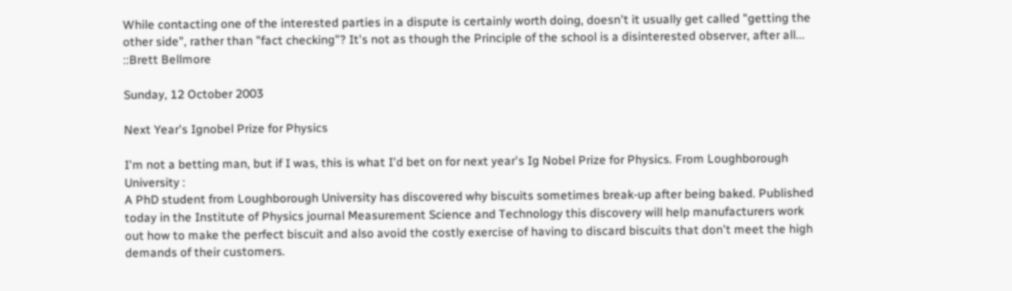While contacting one of the interested parties in a dispute is certainly worth doing, doesn't it usually get called "getting the other side", rather than "fact checking"? It's not as though the Principle of the school is a disinterested observer, after all...
::Brett Bellmore

Sunday, 12 October 2003

Next Year's Ignobel Prize for Physics

I'm not a betting man, but if I was, this is what I'd bet on for next year's Ig Nobel Prize for Physics. From Loughborough University :
A PhD student from Loughborough University has discovered why biscuits sometimes break-up after being baked. Published today in the Institute of Physics journal Measurement Science and Technology this discovery will help manufacturers work out how to make the perfect biscuit and also avoid the costly exercise of having to discard biscuits that don't meet the high demands of their customers.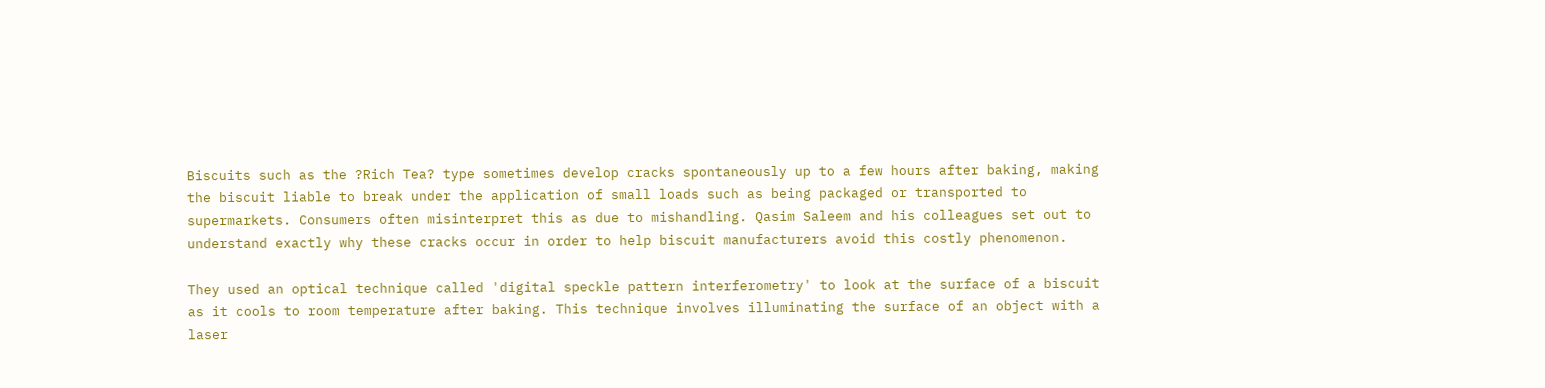Biscuits such as the ?Rich Tea? type sometimes develop cracks spontaneously up to a few hours after baking, making the biscuit liable to break under the application of small loads such as being packaged or transported to supermarkets. Consumers often misinterpret this as due to mishandling. Qasim Saleem and his colleagues set out to understand exactly why these cracks occur in order to help biscuit manufacturers avoid this costly phenomenon.

They used an optical technique called 'digital speckle pattern interferometry' to look at the surface of a biscuit as it cools to room temperature after baking. This technique involves illuminating the surface of an object with a laser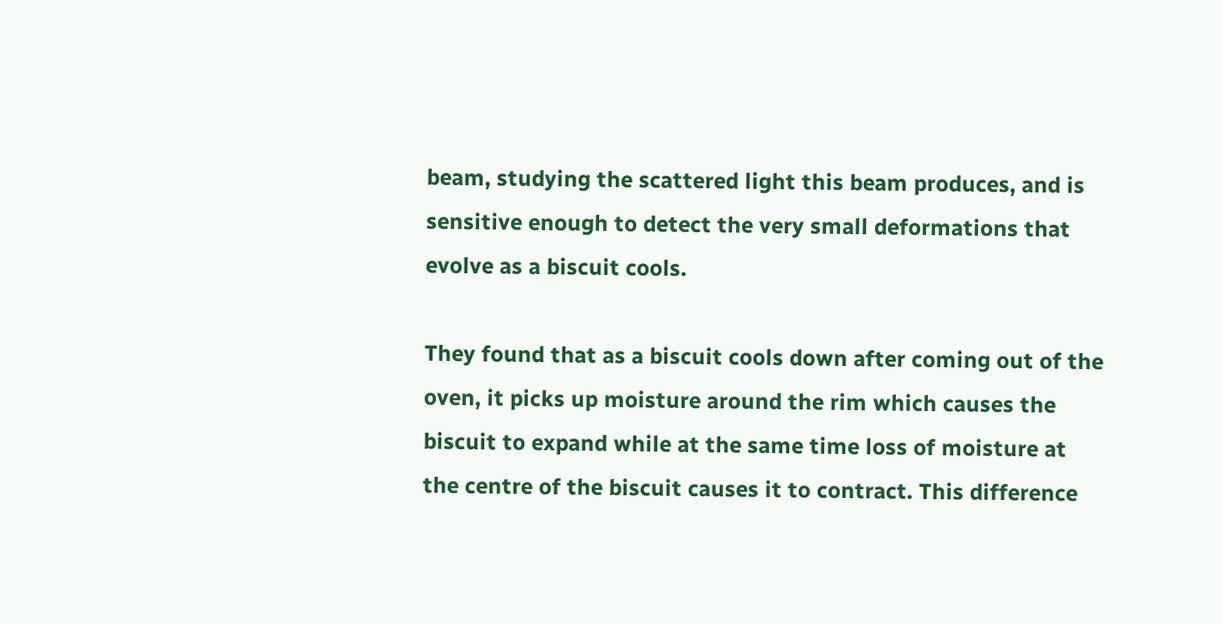beam, studying the scattered light this beam produces, and is sensitive enough to detect the very small deformations that evolve as a biscuit cools.

They found that as a biscuit cools down after coming out of the oven, it picks up moisture around the rim which causes the biscuit to expand while at the same time loss of moisture at the centre of the biscuit causes it to contract. This difference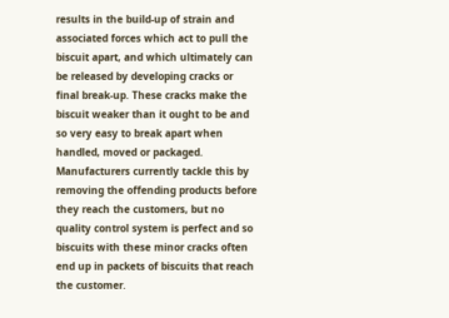results in the build-up of strain and associated forces which act to pull the biscuit apart, and which ultimately can be released by developing cracks or final break-up. These cracks make the biscuit weaker than it ought to be and so very easy to break apart when handled, moved or packaged. Manufacturers currently tackle this by removing the offending products before they reach the customers, but no quality control system is perfect and so biscuits with these minor cracks often end up in packets of biscuits that reach the customer.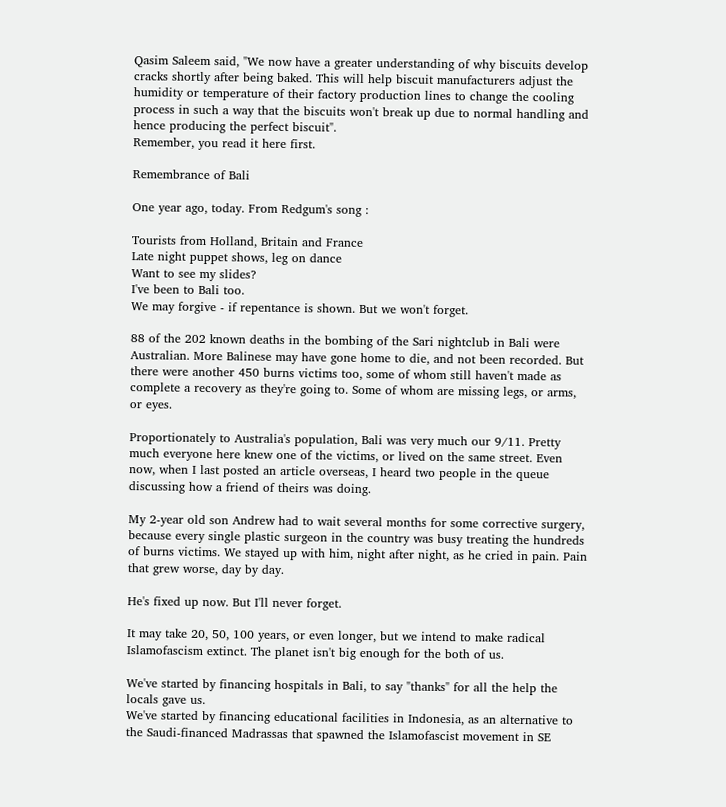Qasim Saleem said, "We now have a greater understanding of why biscuits develop cracks shortly after being baked. This will help biscuit manufacturers adjust the humidity or temperature of their factory production lines to change the cooling process in such a way that the biscuits won't break up due to normal handling and hence producing the perfect biscuit".
Remember, you read it here first.

Remembrance of Bali

One year ago, today. From Redgum's song :

Tourists from Holland, Britain and France
Late night puppet shows, leg on dance
Want to see my slides?
I've been to Bali too.
We may forgive - if repentance is shown. But we won't forget.

88 of the 202 known deaths in the bombing of the Sari nightclub in Bali were Australian. More Balinese may have gone home to die, and not been recorded. But there were another 450 burns victims too, some of whom still haven't made as complete a recovery as they're going to. Some of whom are missing legs, or arms, or eyes.

Proportionately to Australia's population, Bali was very much our 9/11. Pretty much everyone here knew one of the victims, or lived on the same street. Even now, when I last posted an article overseas, I heard two people in the queue discussing how a friend of theirs was doing.

My 2-year old son Andrew had to wait several months for some corrective surgery, because every single plastic surgeon in the country was busy treating the hundreds of burns victims. We stayed up with him, night after night, as he cried in pain. Pain that grew worse, day by day.

He's fixed up now. But I'll never forget.

It may take 20, 50, 100 years, or even longer, but we intend to make radical Islamofascism extinct. The planet isn't big enough for the both of us.

We've started by financing hospitals in Bali, to say "thanks" for all the help the locals gave us.
We've started by financing educational facilities in Indonesia, as an alternative to the Saudi-financed Madrassas that spawned the Islamofascist movement in SE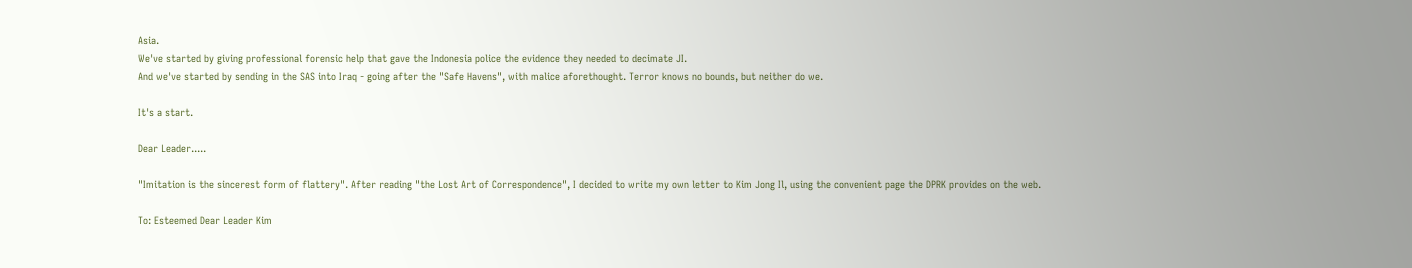Asia.
We've started by giving professional forensic help that gave the Indonesia police the evidence they needed to decimate JI.
And we've started by sending in the SAS into Iraq - going after the "Safe Havens", with malice aforethought. Terror knows no bounds, but neither do we.

It's a start.

Dear Leader.....

"Imitation is the sincerest form of flattery". After reading "the Lost Art of Correspondence", I decided to write my own letter to Kim Jong Il, using the convenient page the DPRK provides on the web.

To: Esteemed Dear Leader Kim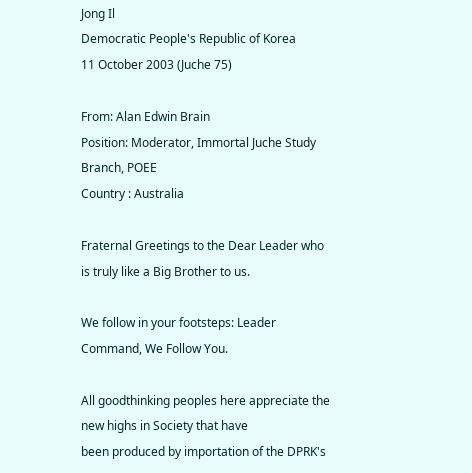Jong Il
Democratic People's Republic of Korea
11 October 2003 (Juche 75)

From: Alan Edwin Brain
Position: Moderator, Immortal Juche Study Branch, POEE
Country : Australia

Fraternal Greetings to the Dear Leader who is truly like a Big Brother to us.

We follow in your footsteps: Leader Command, We Follow You.

All goodthinking peoples here appreciate the new highs in Society that have
been produced by importation of the DPRK's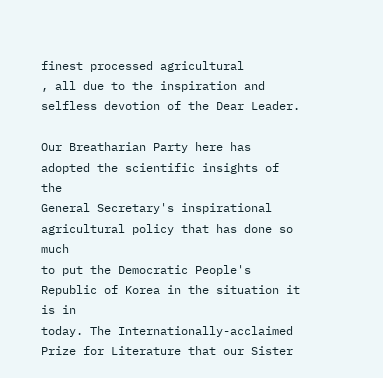finest processed agricultural
, all due to the inspiration and selfless devotion of the Dear Leader.

Our Breatharian Party here has adopted the scientific insights of the
General Secretary's inspirational agricultural policy that has done so much
to put the Democratic People's Republic of Korea in the situation it is in
today. The Internationally-acclaimed Prize for Literature that our Sister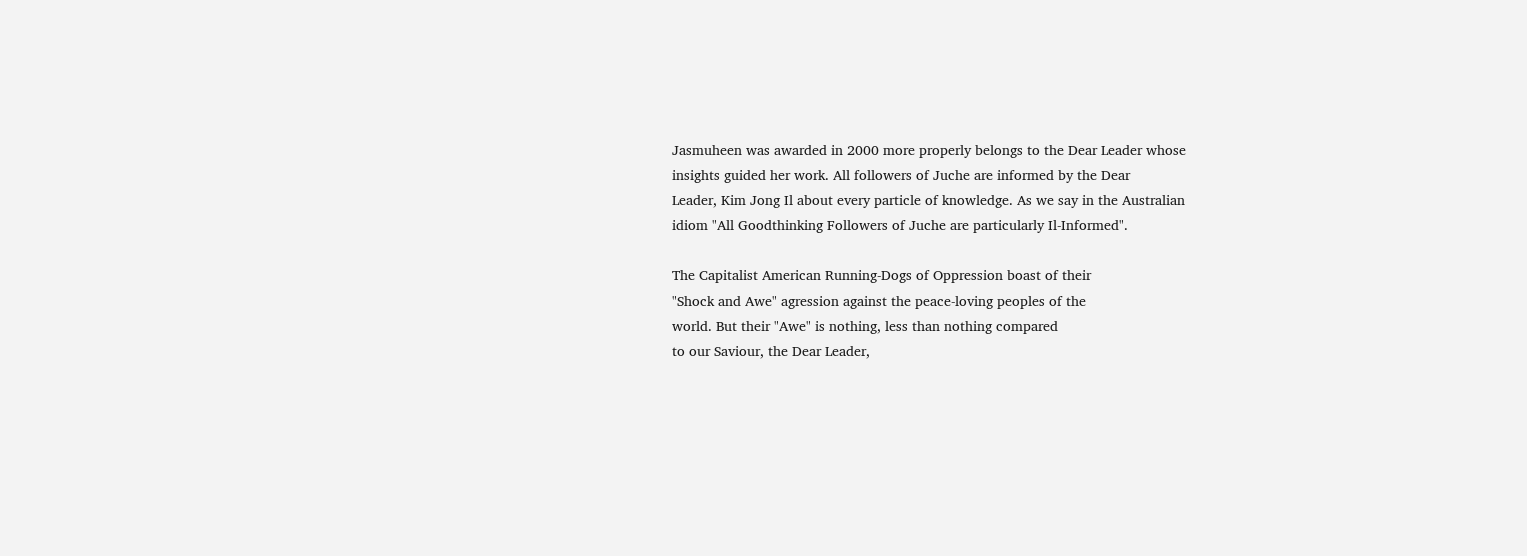Jasmuheen was awarded in 2000 more properly belongs to the Dear Leader whose
insights guided her work. All followers of Juche are informed by the Dear
Leader, Kim Jong Il about every particle of knowledge. As we say in the Australian
idiom "All Goodthinking Followers of Juche are particularly Il-Informed".

The Capitalist American Running-Dogs of Oppression boast of their
"Shock and Awe" agression against the peace-loving peoples of the
world. But their "Awe" is nothing, less than nothing compared
to our Saviour, the Dear Leader,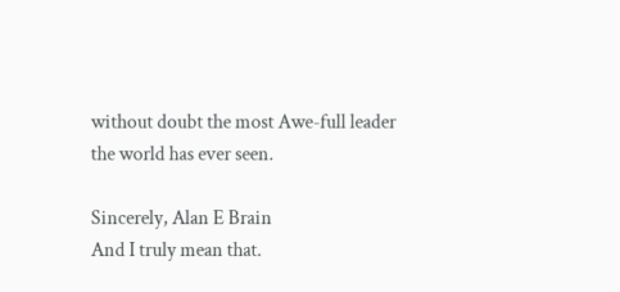without doubt the most Awe-full leader
the world has ever seen.

Sincerely, Alan E Brain
And I truly mean that.